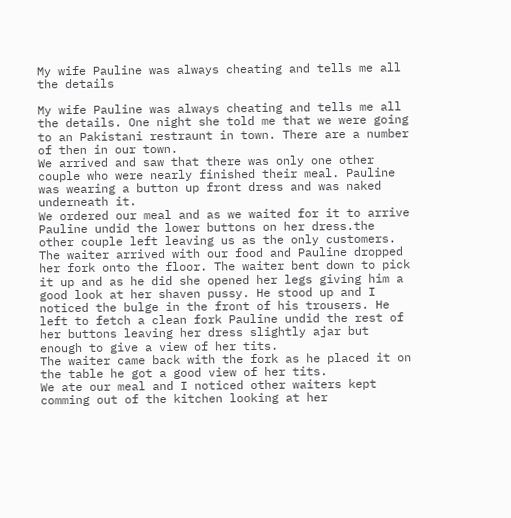My wife Pauline was always cheating and tells me all the details

My wife Pauline was always cheating and tells me all the details. One night she told me that we were going to an Pakistani restraunt in town. There are a number of then in our town.
We arrived and saw that there was only one other couple who were nearly finished their meal. Pauline was wearing a button up front dress and was naked underneath it.
We ordered our meal and as we waited for it to arrive Pauline undid the lower buttons on her dress.the other couple left leaving us as the only customers. The waiter arrived with our food and Pauline dropped her fork onto the floor. The waiter bent down to pick it up and as he did she opened her legs giving him a good look at her shaven pussy. He stood up and I noticed the bulge in the front of his trousers. He left to fetch a clean fork Pauline undid the rest of her buttons leaving her dress slightly ajar but enough to give a view of her tits.
The waiter came back with the fork as he placed it on the table he got a good view of her tits.
We ate our meal and I noticed other waiters kept comming out of the kitchen looking at her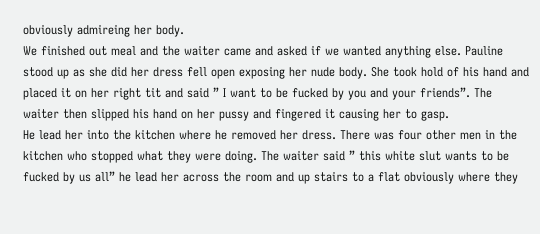obviously admireing her body.
We finished out meal and the waiter came and asked if we wanted anything else. Pauline stood up as she did her dress fell open exposing her nude body. She took hold of his hand and placed it on her right tit and said ” I want to be fucked by you and your friends”. The waiter then slipped his hand on her pussy and fingered it causing her to gasp.
He lead her into the kitchen where he removed her dress. There was four other men in the kitchen who stopped what they were doing. The waiter said ” this white slut wants to be fucked by us all” he lead her across the room and up stairs to a flat obviously where they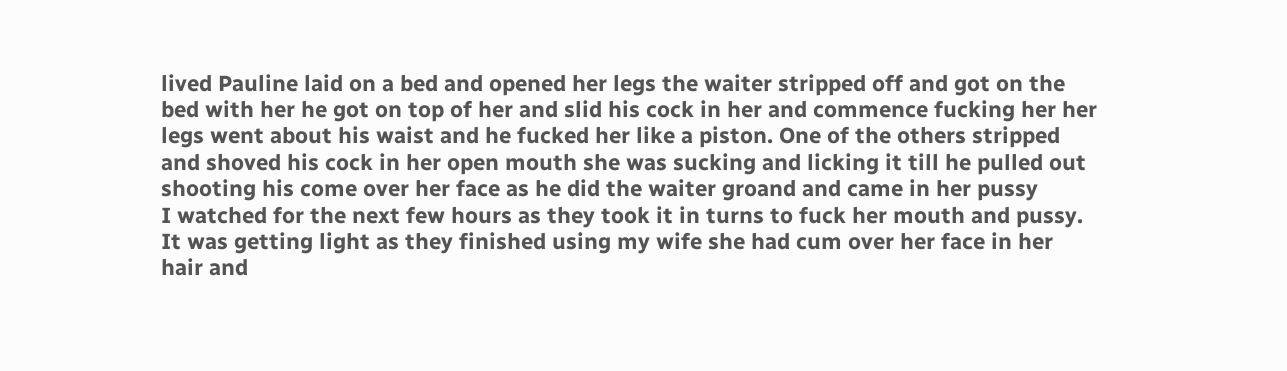lived Pauline laid on a bed and opened her legs the waiter stripped off and got on the bed with her he got on top of her and slid his cock in her and commence fucking her her legs went about his waist and he fucked her like a piston. One of the others stripped and shoved his cock in her open mouth she was sucking and licking it till he pulled out shooting his come over her face as he did the waiter groand and came in her pussy
I watched for the next few hours as they took it in turns to fuck her mouth and pussy.
It was getting light as they finished using my wife she had cum over her face in her hair and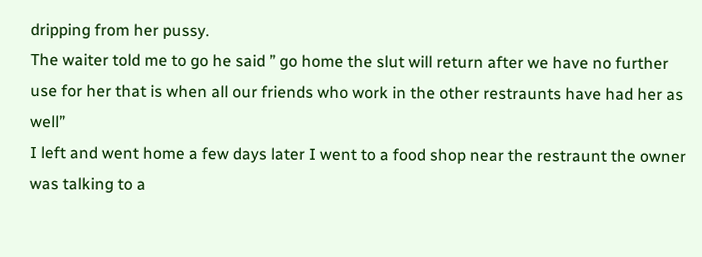dripping from her pussy.
The waiter told me to go he said ” go home the slut will return after we have no further use for her that is when all our friends who work in the other restraunts have had her as well”
I left and went home a few days later I went to a food shop near the restraunt the owner was talking to a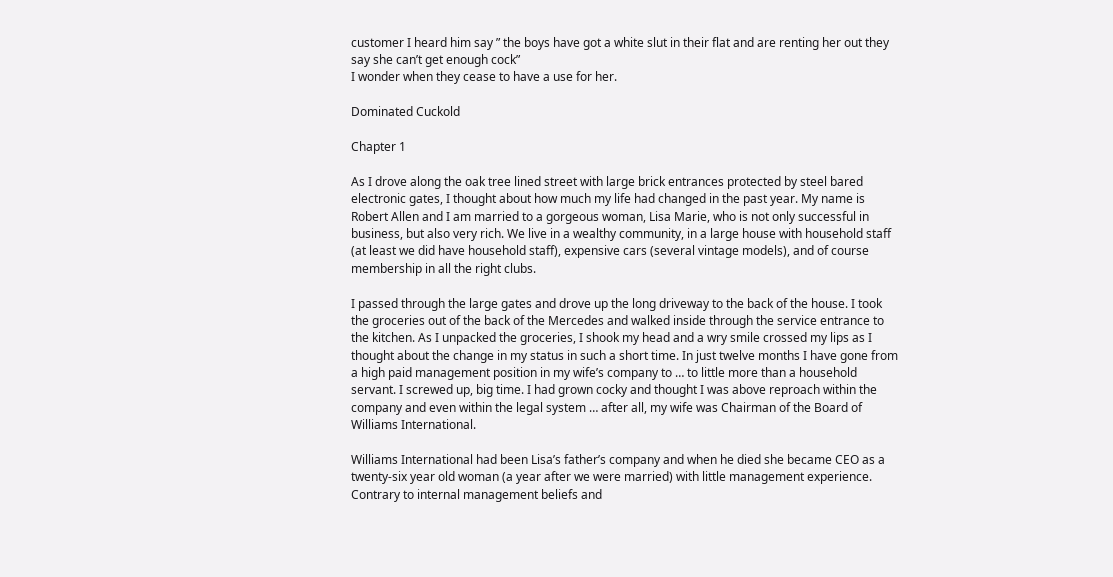customer I heard him say ” the boys have got a white slut in their flat and are renting her out they say she can’t get enough cock”
I wonder when they cease to have a use for her.

Dominated Cuckold

Chapter 1

As I drove along the oak tree lined street with large brick entrances protected by steel bared electronic gates, I thought about how much my life had changed in the past year. My name is Robert Allen and I am married to a gorgeous woman, Lisa Marie, who is not only successful in business, but also very rich. We live in a wealthy community, in a large house with household staff (at least we did have household staff), expensive cars (several vintage models), and of course membership in all the right clubs.

I passed through the large gates and drove up the long driveway to the back of the house. I took the groceries out of the back of the Mercedes and walked inside through the service entrance to the kitchen. As I unpacked the groceries, I shook my head and a wry smile crossed my lips as I thought about the change in my status in such a short time. In just twelve months I have gone from a high paid management position in my wife’s company to … to little more than a household servant. I screwed up, big time. I had grown cocky and thought I was above reproach within the company and even within the legal system … after all, my wife was Chairman of the Board of Williams International.

Williams International had been Lisa’s father’s company and when he died she became CEO as a twenty-six year old woman (a year after we were married) with little management experience. Contrary to internal management beliefs and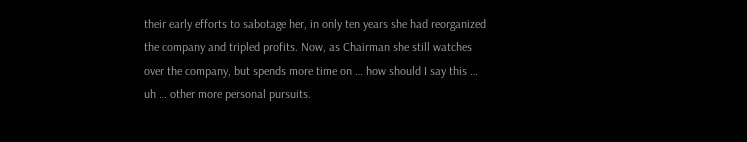their early efforts to sabotage her, in only ten years she had reorganized the company and tripled profits. Now, as Chairman she still watches over the company, but spends more time on … how should I say this … uh … other more personal pursuits.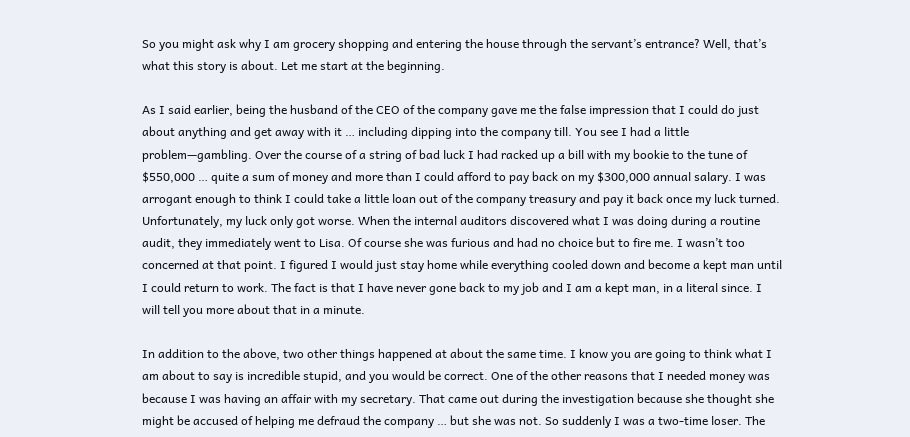So you might ask why I am grocery shopping and entering the house through the servant’s entrance? Well, that’s what this story is about. Let me start at the beginning.

As I said earlier, being the husband of the CEO of the company gave me the false impression that I could do just about anything and get away with it … including dipping into the company till. You see I had a little problem—gambling. Over the course of a string of bad luck I had racked up a bill with my bookie to the tune of $550,000 … quite a sum of money and more than I could afford to pay back on my $300,000 annual salary. I was arrogant enough to think I could take a little loan out of the company treasury and pay it back once my luck turned. Unfortunately, my luck only got worse. When the internal auditors discovered what I was doing during a routine audit, they immediately went to Lisa. Of course she was furious and had no choice but to fire me. I wasn’t too concerned at that point. I figured I would just stay home while everything cooled down and become a kept man until I could return to work. The fact is that I have never gone back to my job and I am a kept man, in a literal since. I will tell you more about that in a minute.

In addition to the above, two other things happened at about the same time. I know you are going to think what I am about to say is incredible stupid, and you would be correct. One of the other reasons that I needed money was because I was having an affair with my secretary. That came out during the investigation because she thought she might be accused of helping me defraud the company … but she was not. So suddenly I was a two-time loser. The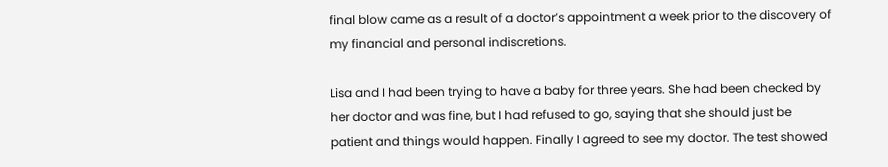final blow came as a result of a doctor’s appointment a week prior to the discovery of my financial and personal indiscretions.

Lisa and I had been trying to have a baby for three years. She had been checked by her doctor and was fine, but I had refused to go, saying that she should just be patient and things would happen. Finally I agreed to see my doctor. The test showed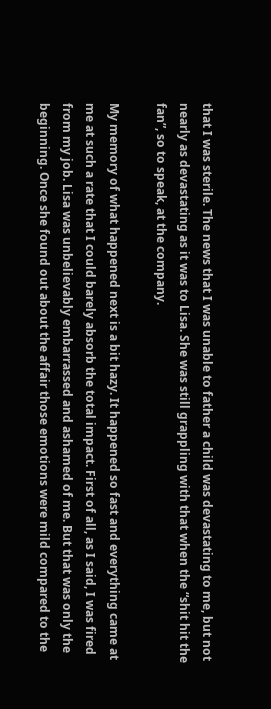that I was sterile. The news that I was unable to father a child was devastating to me, but not nearly as devastating as it was to Lisa. She was still grappling with that when the “shit hit the fan”, so to speak, at the company.

My memory of what happened next is a bit hazy. It happened so fast and everything came at me at such a rate that I could barely absorb the total impact. First of all, as I said, I was fired from my job. Lisa was unbelievably embarrassed and ashamed of me. But that was only the beginning. Once she found out about the affair those emotions were mild compared to the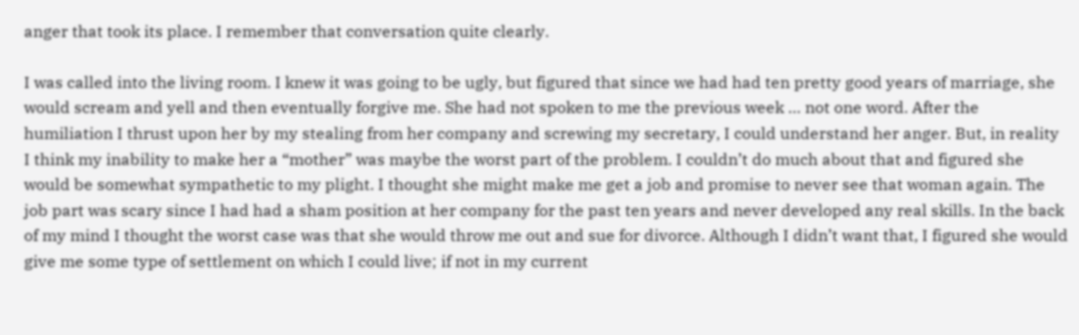anger that took its place. I remember that conversation quite clearly.

I was called into the living room. I knew it was going to be ugly, but figured that since we had had ten pretty good years of marriage, she would scream and yell and then eventually forgive me. She had not spoken to me the previous week … not one word. After the humiliation I thrust upon her by my stealing from her company and screwing my secretary, I could understand her anger. But, in reality I think my inability to make her a “mother” was maybe the worst part of the problem. I couldn’t do much about that and figured she would be somewhat sympathetic to my plight. I thought she might make me get a job and promise to never see that woman again. The job part was scary since I had had a sham position at her company for the past ten years and never developed any real skills. In the back of my mind I thought the worst case was that she would throw me out and sue for divorce. Although I didn’t want that, I figured she would give me some type of settlement on which I could live; if not in my current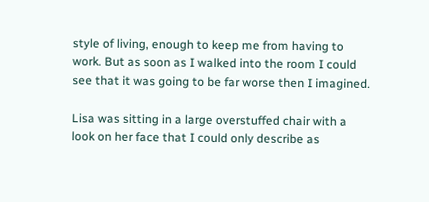style of living, enough to keep me from having to work. But as soon as I walked into the room I could see that it was going to be far worse then I imagined.

Lisa was sitting in a large overstuffed chair with a look on her face that I could only describe as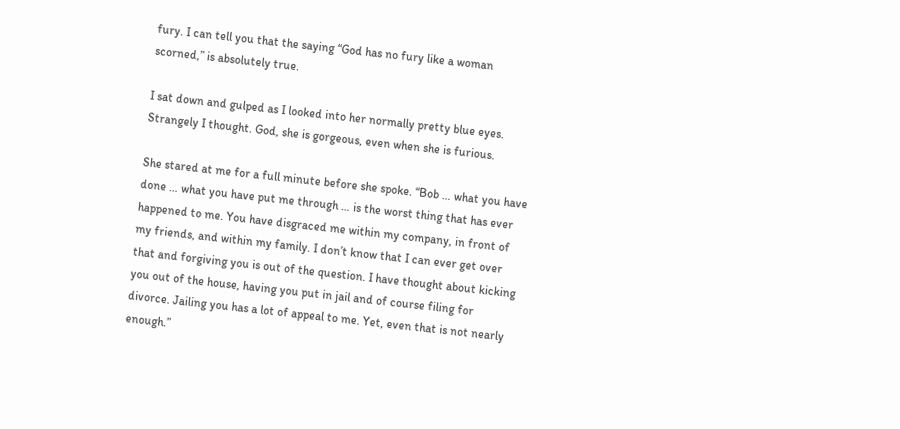fury. I can tell you that the saying “God has no fury like a woman scorned,” is absolutely true.

I sat down and gulped as I looked into her normally pretty blue eyes. Strangely I thought. God, she is gorgeous, even when she is furious.

She stared at me for a full minute before she spoke. “Bob … what you have done … what you have put me through … is the worst thing that has ever happened to me. You have disgraced me within my company, in front of my friends, and within my family. I don’t know that I can ever get over that and forgiving you is out of the question. I have thought about kicking you out of the house, having you put in jail and of course filing for divorce. Jailing you has a lot of appeal to me. Yet, even that is not nearly enough.”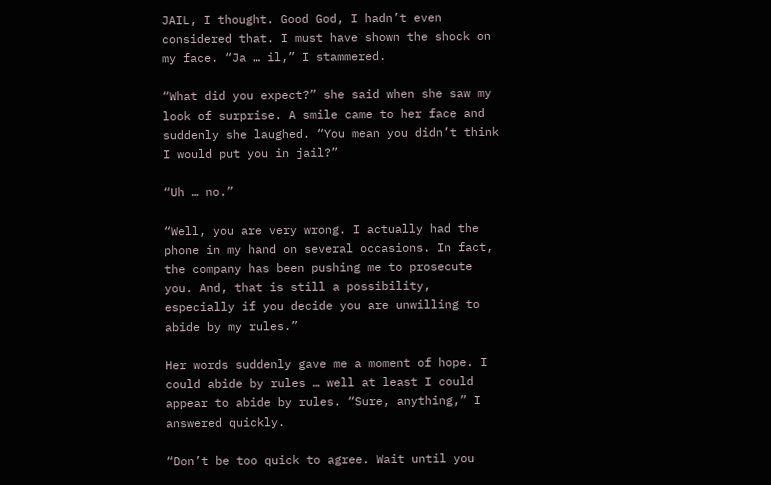JAIL, I thought. Good God, I hadn’t even considered that. I must have shown the shock on my face. “Ja … il,” I stammered.

“What did you expect?” she said when she saw my look of surprise. A smile came to her face and suddenly she laughed. “You mean you didn’t think I would put you in jail?”

“Uh … no.”

“Well, you are very wrong. I actually had the phone in my hand on several occasions. In fact, the company has been pushing me to prosecute you. And, that is still a possibility, especially if you decide you are unwilling to abide by my rules.”

Her words suddenly gave me a moment of hope. I could abide by rules … well at least I could appear to abide by rules. “Sure, anything,” I answered quickly.

“Don’t be too quick to agree. Wait until you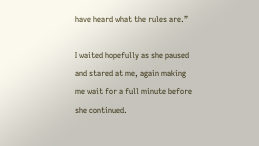have heard what the rules are.”

I waited hopefully as she paused and stared at me, again making me wait for a full minute before she continued.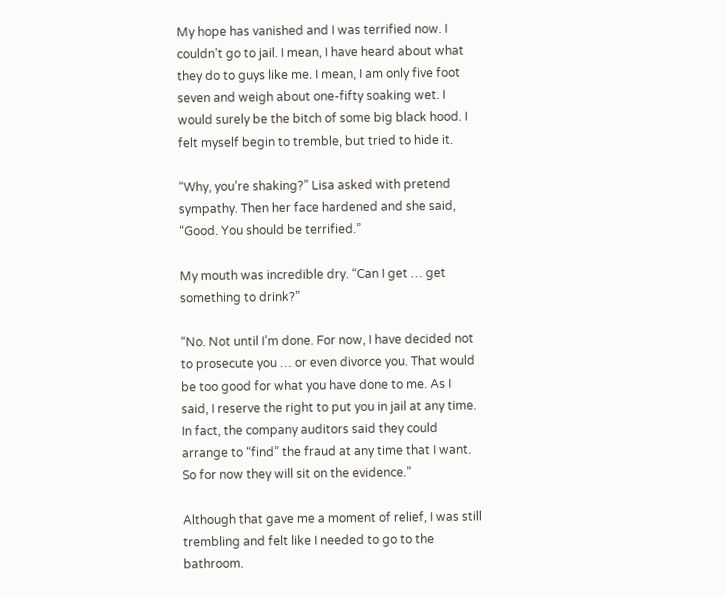My hope has vanished and I was terrified now. I couldn’t go to jail. I mean, I have heard about what they do to guys like me. I mean, I am only five foot seven and weigh about one-fifty soaking wet. I would surely be the bitch of some big black hood. I felt myself begin to tremble, but tried to hide it.

“Why, you’re shaking?” Lisa asked with pretend sympathy. Then her face hardened and she said, “Good. You should be terrified.”

My mouth was incredible dry. “Can I get … get something to drink?”

“No. Not until I’m done. For now, I have decided not to prosecute you … or even divorce you. That would be too good for what you have done to me. As I said, I reserve the right to put you in jail at any time. In fact, the company auditors said they could arrange to “find” the fraud at any time that I want. So for now they will sit on the evidence.”

Although that gave me a moment of relief, I was still trembling and felt like I needed to go to the bathroom.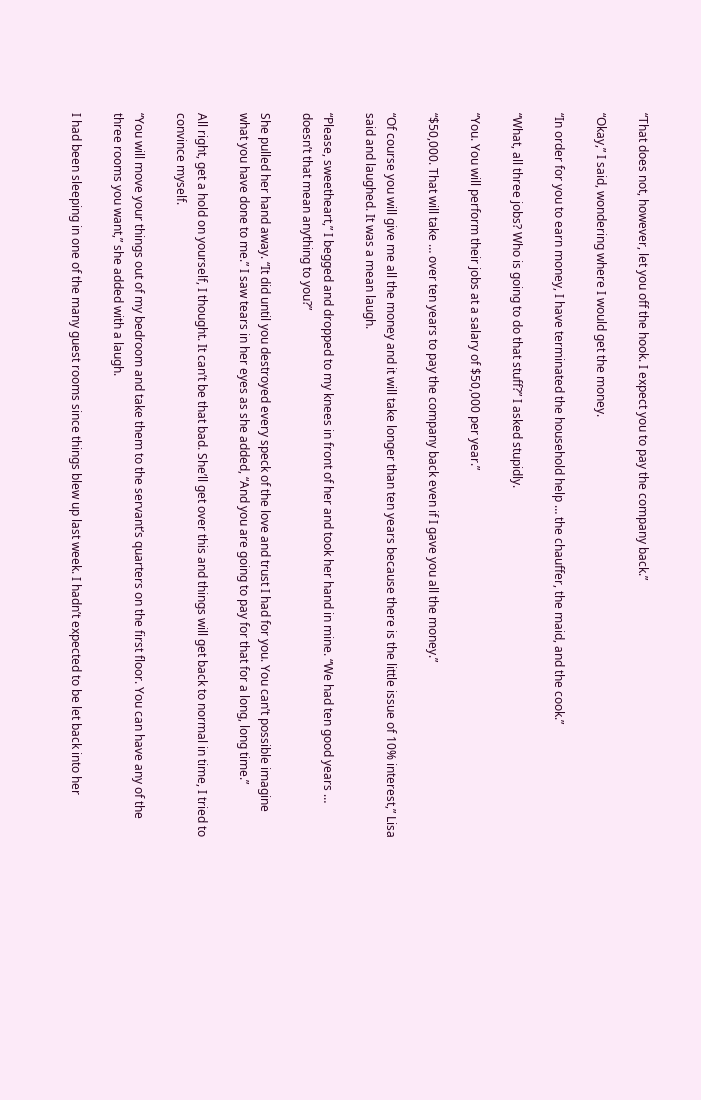“That does not, however, let you off the hook. I expect you to pay the company back.”

“Okay,” I said, wondering where I would get the money.

“In order for you to earn money, I have terminated the household help … the chauffer, the maid, and the cook.”

“What, all three jobs? Who is going to do that stuff?” I asked stupidly.

“You. You will perform their jobs at a salary of $50,000 per year.”

“$50,000. That will take … over ten years to pay the company back even if I gave you all the money.”

“Of course you will give me all the money and it will take longer than ten years because there is the little issue of 10% interest,” Lisa said and laughed. It was a mean laugh.

“Please, sweetheart,” I begged and dropped to my knees in front of her and took her hand in mine. “We had ten good years … doesn’t that mean anything to you?”

She pulled her hand away. “It did until you destroyed every speck of the love and trust I had for you. You can’t possible imagine what you have done to me.” I saw tears in her eyes as she added, “And you are going to pay for that for a long, long time.”

All right, get a hold on yourself, I thought. It can’t be that bad. She’ll get over this and things will get back to normal in time, I tried to convince myself.

“You will move your things out of my bedroom and take them to the servant’s quarters on the first floor. You can have any of the three rooms you want,” she added with a laugh.

I had been sleeping in one of the many guest rooms since things blew up last week. I hadn’t expected to be let back into her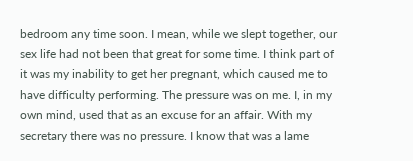bedroom any time soon. I mean, while we slept together, our sex life had not been that great for some time. I think part of it was my inability to get her pregnant, which caused me to have difficulty performing. The pressure was on me. I, in my own mind, used that as an excuse for an affair. With my secretary there was no pressure. I know that was a lame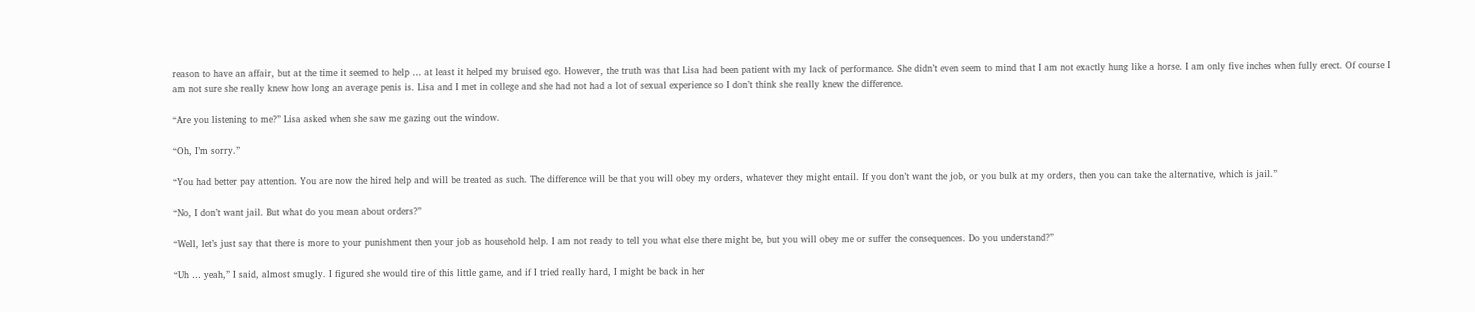reason to have an affair, but at the time it seemed to help … at least it helped my bruised ego. However, the truth was that Lisa had been patient with my lack of performance. She didn’t even seem to mind that I am not exactly hung like a horse. I am only five inches when fully erect. Of course I am not sure she really knew how long an average penis is. Lisa and I met in college and she had not had a lot of sexual experience so I don’t think she really knew the difference.

“Are you listening to me?” Lisa asked when she saw me gazing out the window.

“Oh, I’m sorry.”

“You had better pay attention. You are now the hired help and will be treated as such. The difference will be that you will obey my orders, whatever they might entail. If you don’t want the job, or you bulk at my orders, then you can take the alternative, which is jail.”

“No, I don’t want jail. But what do you mean about orders?”

“Well, let’s just say that there is more to your punishment then your job as household help. I am not ready to tell you what else there might be, but you will obey me or suffer the consequences. Do you understand?”

“Uh … yeah,” I said, almost smugly. I figured she would tire of this little game, and if I tried really hard, I might be back in her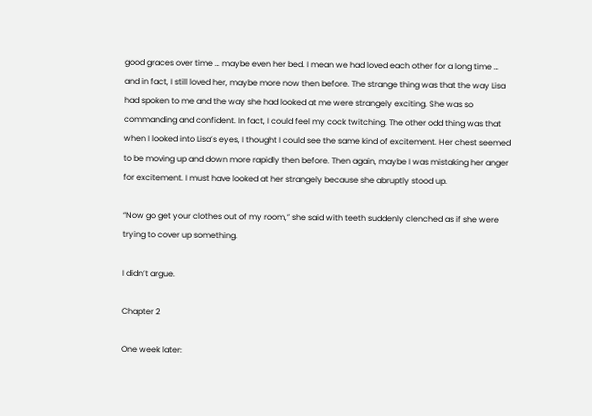good graces over time … maybe even her bed. I mean we had loved each other for a long time … and in fact, I still loved her, maybe more now then before. The strange thing was that the way Lisa had spoken to me and the way she had looked at me were strangely exciting. She was so commanding and confident. In fact, I could feel my cock twitching. The other odd thing was that when I looked into Lisa’s eyes, I thought I could see the same kind of excitement. Her chest seemed to be moving up and down more rapidly then before. Then again, maybe I was mistaking her anger for excitement. I must have looked at her strangely because she abruptly stood up.

“Now go get your clothes out of my room,” she said with teeth suddenly clenched as if she were trying to cover up something.

I didn’t argue.

Chapter 2

One week later: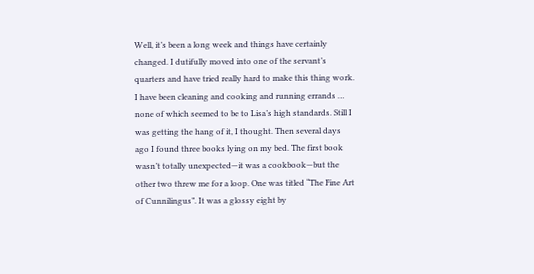Well, it’s been a long week and things have certainly changed. I dutifully moved into one of the servant’s quarters and have tried really hard to make this thing work. I have been cleaning and cooking and running errands … none of which seemed to be to Lisa’s high standards. Still I was getting the hang of it, I thought. Then several days ago I found three books lying on my bed. The first book wasn’t totally unexpected—it was a cookbook—but the other two threw me for a loop. One was titled “The Fine Art of Cunnilingus”. It was a glossy eight by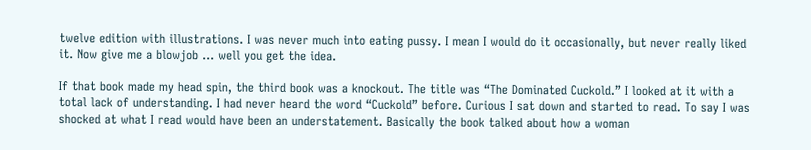twelve edition with illustrations. I was never much into eating pussy. I mean I would do it occasionally, but never really liked it. Now give me a blowjob … well you get the idea.

If that book made my head spin, the third book was a knockout. The title was “The Dominated Cuckold.” I looked at it with a total lack of understanding. I had never heard the word “Cuckold” before. Curious I sat down and started to read. To say I was shocked at what I read would have been an understatement. Basically the book talked about how a woman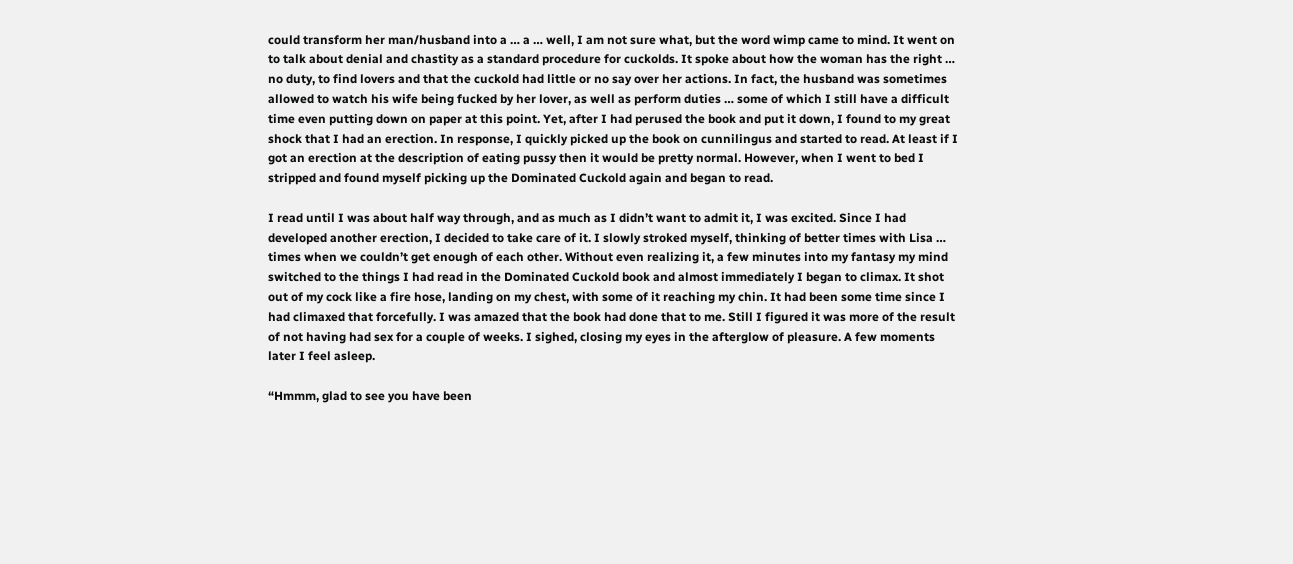could transform her man/husband into a … a … well, I am not sure what, but the word wimp came to mind. It went on to talk about denial and chastity as a standard procedure for cuckolds. It spoke about how the woman has the right … no duty, to find lovers and that the cuckold had little or no say over her actions. In fact, the husband was sometimes allowed to watch his wife being fucked by her lover, as well as perform duties … some of which I still have a difficult time even putting down on paper at this point. Yet, after I had perused the book and put it down, I found to my great shock that I had an erection. In response, I quickly picked up the book on cunnilingus and started to read. At least if I got an erection at the description of eating pussy then it would be pretty normal. However, when I went to bed I stripped and found myself picking up the Dominated Cuckold again and began to read.

I read until I was about half way through, and as much as I didn’t want to admit it, I was excited. Since I had developed another erection, I decided to take care of it. I slowly stroked myself, thinking of better times with Lisa … times when we couldn’t get enough of each other. Without even realizing it, a few minutes into my fantasy my mind switched to the things I had read in the Dominated Cuckold book and almost immediately I began to climax. It shot out of my cock like a fire hose, landing on my chest, with some of it reaching my chin. It had been some time since I had climaxed that forcefully. I was amazed that the book had done that to me. Still I figured it was more of the result of not having had sex for a couple of weeks. I sighed, closing my eyes in the afterglow of pleasure. A few moments later I feel asleep.

“Hmmm, glad to see you have been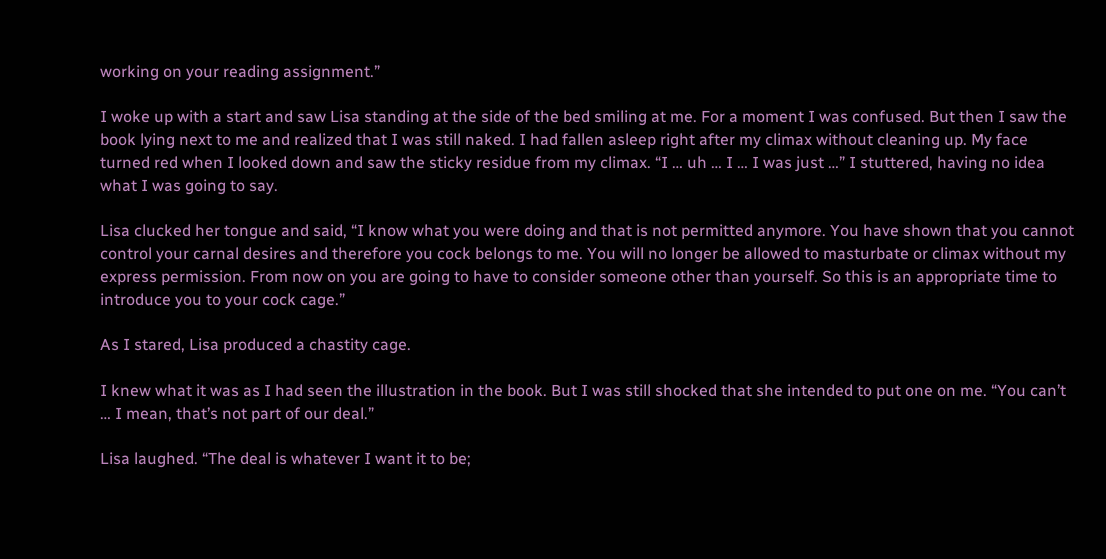working on your reading assignment.”

I woke up with a start and saw Lisa standing at the side of the bed smiling at me. For a moment I was confused. But then I saw the book lying next to me and realized that I was still naked. I had fallen asleep right after my climax without cleaning up. My face turned red when I looked down and saw the sticky residue from my climax. “I … uh … I … I was just …” I stuttered, having no idea what I was going to say.

Lisa clucked her tongue and said, “I know what you were doing and that is not permitted anymore. You have shown that you cannot control your carnal desires and therefore you cock belongs to me. You will no longer be allowed to masturbate or climax without my express permission. From now on you are going to have to consider someone other than yourself. So this is an appropriate time to introduce you to your cock cage.”

As I stared, Lisa produced a chastity cage.

I knew what it was as I had seen the illustration in the book. But I was still shocked that she intended to put one on me. “You can’t … I mean, that’s not part of our deal.”

Lisa laughed. “The deal is whatever I want it to be;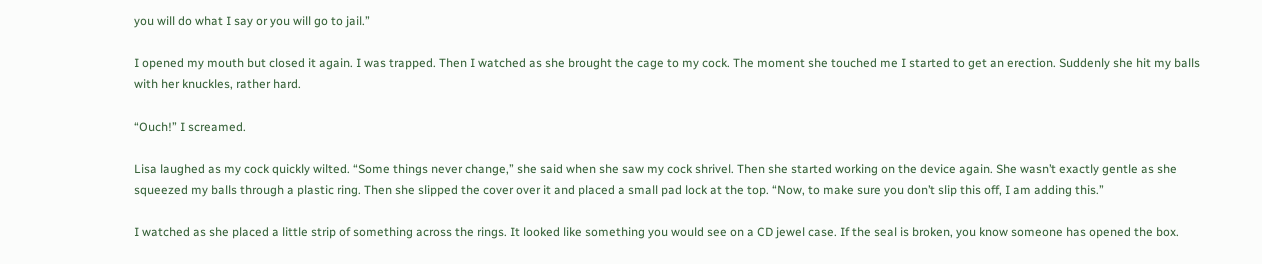you will do what I say or you will go to jail.”

I opened my mouth but closed it again. I was trapped. Then I watched as she brought the cage to my cock. The moment she touched me I started to get an erection. Suddenly she hit my balls with her knuckles, rather hard.

“Ouch!” I screamed.

Lisa laughed as my cock quickly wilted. “Some things never change,” she said when she saw my cock shrivel. Then she started working on the device again. She wasn’t exactly gentle as she squeezed my balls through a plastic ring. Then she slipped the cover over it and placed a small pad lock at the top. “Now, to make sure you don’t slip this off, I am adding this.”

I watched as she placed a little strip of something across the rings. It looked like something you would see on a CD jewel case. If the seal is broken, you know someone has opened the box.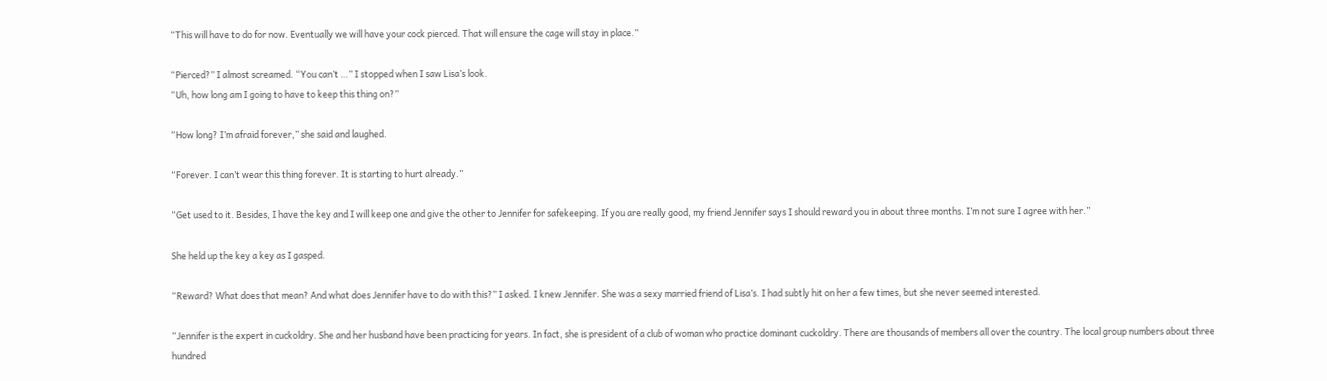“This will have to do for now. Eventually we will have your cock pierced. That will ensure the cage will stay in place.”

“Pierced?” I almost screamed. “You can’t …” I stopped when I saw Lisa’s look.
“Uh, how long am I going to have to keep this thing on?”

“How long? I’m afraid forever,” she said and laughed.

“Forever. I can’t wear this thing forever. It is starting to hurt already.”

“Get used to it. Besides, I have the key and I will keep one and give the other to Jennifer for safekeeping. If you are really good, my friend Jennifer says I should reward you in about three months. I’m not sure I agree with her.”

She held up the key a key as I gasped.

“Reward? What does that mean? And what does Jennifer have to do with this?” I asked. I knew Jennifer. She was a sexy married friend of Lisa’s. I had subtly hit on her a few times, but she never seemed interested.

“Jennifer is the expert in cuckoldry. She and her husband have been practicing for years. In fact, she is president of a club of woman who practice dominant cuckoldry. There are thousands of members all over the country. The local group numbers about three hundred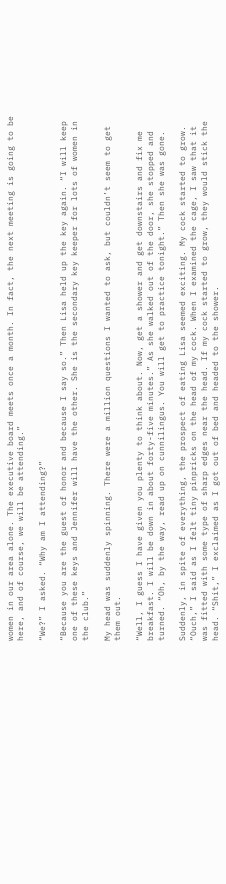women in our area alone. The executive board meets once a month. In fact, the next meeting is going to be here, and of course, we will be attending.”

“We?” I asked. “Why am I attending?”

“Because you are the guest of honor and because I say so.” Then Lisa held up the key again. “I will keep one of these keys and Jennifer will have the other. She is the secondary key keeper for lots of women in the club.”

My head was suddenly spinning. There were a million questions I wanted to ask, but couldn’t seem to get them out.

“Well, I guess I have given you plenty to think about. Now, get a shower and get downstairs and fix me breakfast. I will be down in about forty-five minutes.” As she walked out of the door, she stopped and turned. “Oh, by the way, read up on cunnilingus. You will get to practice tonight.” Then she was gone.

Suddenly, in spite of everything, the prospect of eating Lisa seemed exciting. My cock started to grow. “Ouch,” I said as I felt tiny pinpricks on the head of my cock. When I examined the cage, I saw that it was fitted with some type of sharp edges near the head. If my cock started to grow, they would stick the head. “Shit,” I exclaimed as I got out of bed and headed to the shower.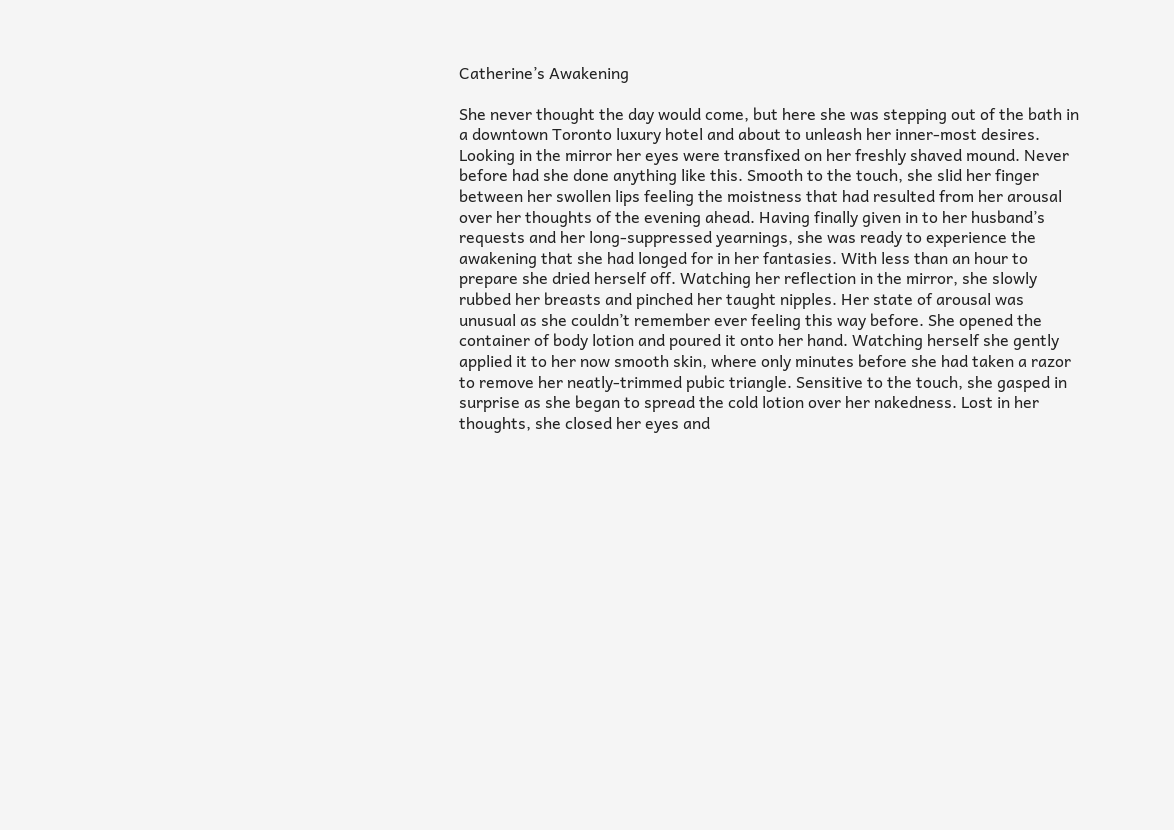Catherine’s Awakening

She never thought the day would come, but here she was stepping out of the bath in a downtown Toronto luxury hotel and about to unleash her inner-most desires. Looking in the mirror her eyes were transfixed on her freshly shaved mound. Never before had she done anything like this. Smooth to the touch, she slid her finger between her swollen lips feeling the moistness that had resulted from her arousal over her thoughts of the evening ahead. Having finally given in to her husband’s requests and her long-suppressed yearnings, she was ready to experience the awakening that she had longed for in her fantasies. With less than an hour to prepare she dried herself off. Watching her reflection in the mirror, she slowly rubbed her breasts and pinched her taught nipples. Her state of arousal was unusual as she couldn’t remember ever feeling this way before. She opened the container of body lotion and poured it onto her hand. Watching herself she gently applied it to her now smooth skin, where only minutes before she had taken a razor to remove her neatly-trimmed pubic triangle. Sensitive to the touch, she gasped in surprise as she began to spread the cold lotion over her nakedness. Lost in her thoughts, she closed her eyes and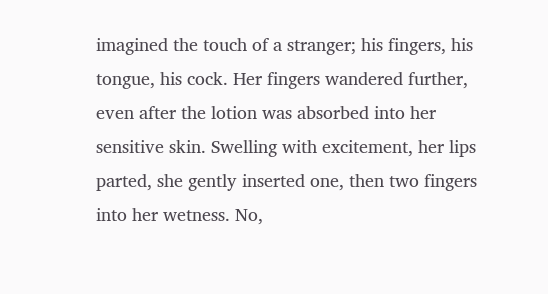imagined the touch of a stranger; his fingers, his tongue, his cock. Her fingers wandered further, even after the lotion was absorbed into her sensitive skin. Swelling with excitement, her lips parted, she gently inserted one, then two fingers into her wetness. No,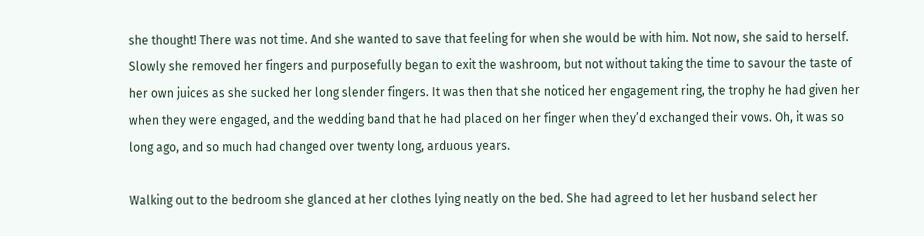she thought! There was not time. And she wanted to save that feeling for when she would be with him. Not now, she said to herself. Slowly she removed her fingers and purposefully began to exit the washroom, but not without taking the time to savour the taste of her own juices as she sucked her long slender fingers. It was then that she noticed her engagement ring, the trophy he had given her when they were engaged, and the wedding band that he had placed on her finger when they’d exchanged their vows. Oh, it was so long ago, and so much had changed over twenty long, arduous years.

Walking out to the bedroom she glanced at her clothes lying neatly on the bed. She had agreed to let her husband select her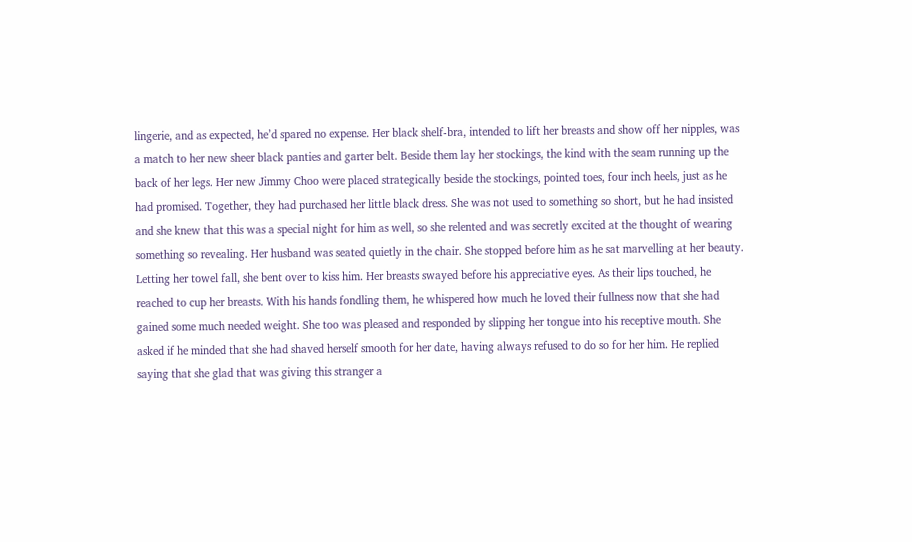lingerie, and as expected, he’d spared no expense. Her black shelf-bra, intended to lift her breasts and show off her nipples, was a match to her new sheer black panties and garter belt. Beside them lay her stockings, the kind with the seam running up the back of her legs. Her new Jimmy Choo were placed strategically beside the stockings, pointed toes, four inch heels, just as he had promised. Together, they had purchased her little black dress. She was not used to something so short, but he had insisted and she knew that this was a special night for him as well, so she relented and was secretly excited at the thought of wearing something so revealing. Her husband was seated quietly in the chair. She stopped before him as he sat marvelling at her beauty. Letting her towel fall, she bent over to kiss him. Her breasts swayed before his appreciative eyes. As their lips touched, he reached to cup her breasts. With his hands fondling them, he whispered how much he loved their fullness now that she had gained some much needed weight. She too was pleased and responded by slipping her tongue into his receptive mouth. She asked if he minded that she had shaved herself smooth for her date, having always refused to do so for her him. He replied saying that she glad that was giving this stranger a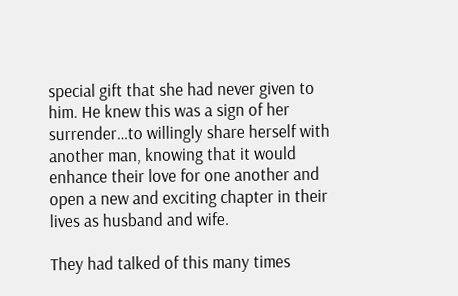special gift that she had never given to him. He knew this was a sign of her surrender…to willingly share herself with another man, knowing that it would enhance their love for one another and open a new and exciting chapter in their lives as husband and wife.

They had talked of this many times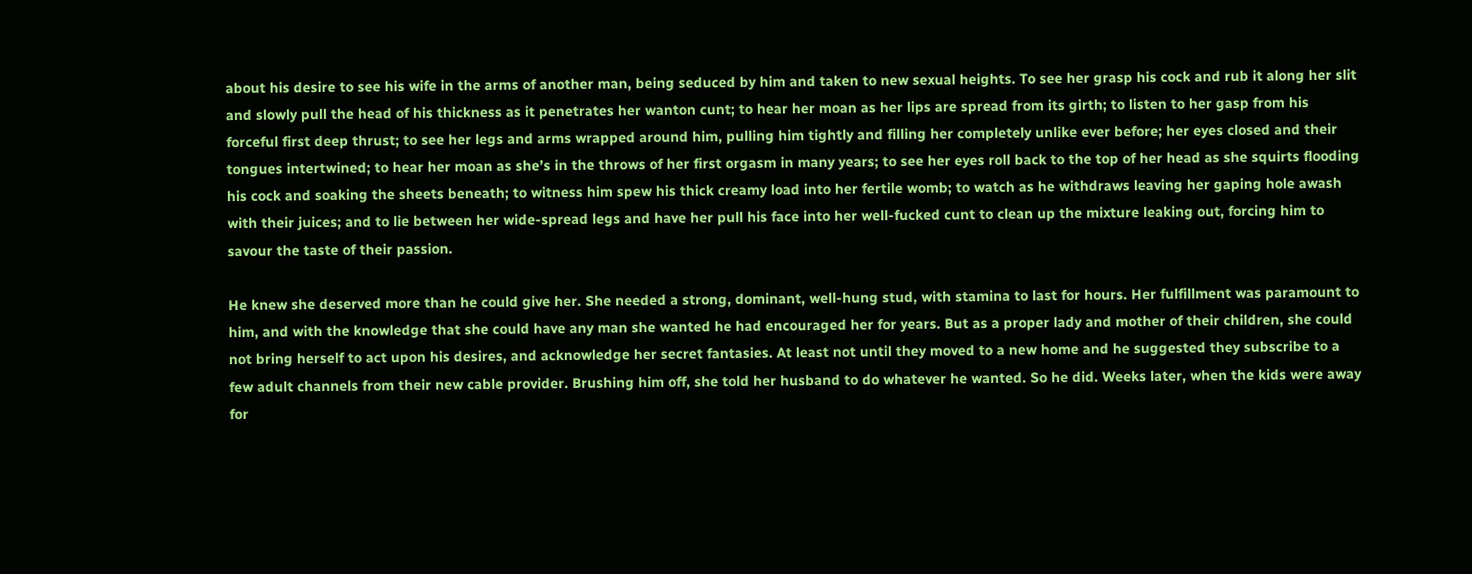about his desire to see his wife in the arms of another man, being seduced by him and taken to new sexual heights. To see her grasp his cock and rub it along her slit and slowly pull the head of his thickness as it penetrates her wanton cunt; to hear her moan as her lips are spread from its girth; to listen to her gasp from his forceful first deep thrust; to see her legs and arms wrapped around him, pulling him tightly and filling her completely unlike ever before; her eyes closed and their tongues intertwined; to hear her moan as she’s in the throws of her first orgasm in many years; to see her eyes roll back to the top of her head as she squirts flooding his cock and soaking the sheets beneath; to witness him spew his thick creamy load into her fertile womb; to watch as he withdraws leaving her gaping hole awash with their juices; and to lie between her wide-spread legs and have her pull his face into her well-fucked cunt to clean up the mixture leaking out, forcing him to savour the taste of their passion.

He knew she deserved more than he could give her. She needed a strong, dominant, well-hung stud, with stamina to last for hours. Her fulfillment was paramount to him, and with the knowledge that she could have any man she wanted he had encouraged her for years. But as a proper lady and mother of their children, she could not bring herself to act upon his desires, and acknowledge her secret fantasies. At least not until they moved to a new home and he suggested they subscribe to a few adult channels from their new cable provider. Brushing him off, she told her husband to do whatever he wanted. So he did. Weeks later, when the kids were away for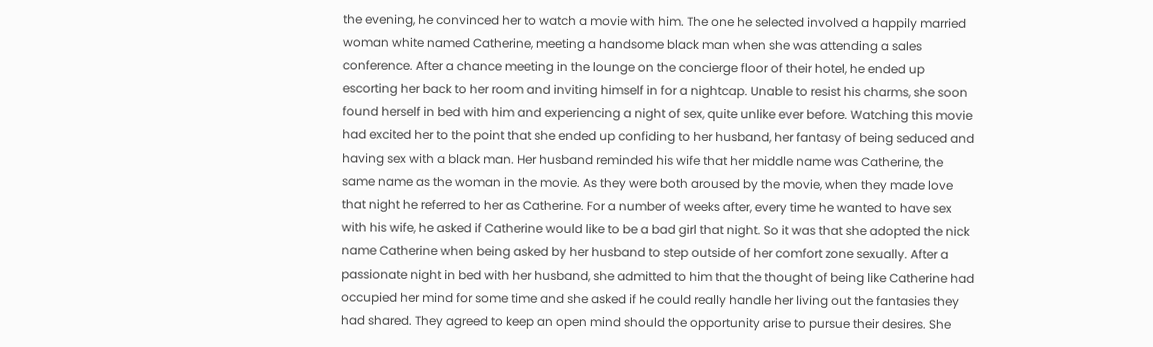the evening, he convinced her to watch a movie with him. The one he selected involved a happily married woman white named Catherine, meeting a handsome black man when she was attending a sales conference. After a chance meeting in the lounge on the concierge floor of their hotel, he ended up escorting her back to her room and inviting himself in for a nightcap. Unable to resist his charms, she soon found herself in bed with him and experiencing a night of sex, quite unlike ever before. Watching this movie had excited her to the point that she ended up confiding to her husband, her fantasy of being seduced and having sex with a black man. Her husband reminded his wife that her middle name was Catherine, the same name as the woman in the movie. As they were both aroused by the movie, when they made love that night he referred to her as Catherine. For a number of weeks after, every time he wanted to have sex with his wife, he asked if Catherine would like to be a bad girl that night. So it was that she adopted the nick name Catherine when being asked by her husband to step outside of her comfort zone sexually. After a passionate night in bed with her husband, she admitted to him that the thought of being like Catherine had occupied her mind for some time and she asked if he could really handle her living out the fantasies they had shared. They agreed to keep an open mind should the opportunity arise to pursue their desires. She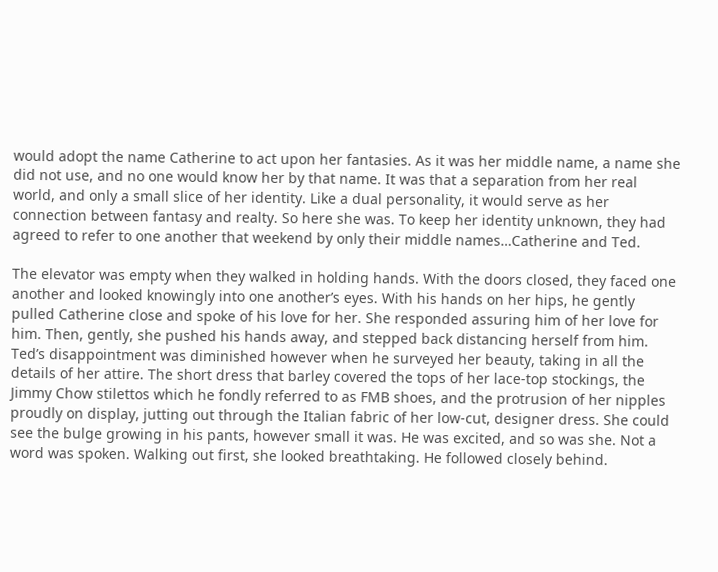would adopt the name Catherine to act upon her fantasies. As it was her middle name, a name she did not use, and no one would know her by that name. It was that a separation from her real world, and only a small slice of her identity. Like a dual personality, it would serve as her connection between fantasy and realty. So here she was. To keep her identity unknown, they had agreed to refer to one another that weekend by only their middle names…Catherine and Ted.

The elevator was empty when they walked in holding hands. With the doors closed, they faced one another and looked knowingly into one another’s eyes. With his hands on her hips, he gently pulled Catherine close and spoke of his love for her. She responded assuring him of her love for him. Then, gently, she pushed his hands away, and stepped back distancing herself from him. Ted’s disappointment was diminished however when he surveyed her beauty, taking in all the details of her attire. The short dress that barley covered the tops of her lace-top stockings, the Jimmy Chow stilettos which he fondly referred to as FMB shoes, and the protrusion of her nipples proudly on display, jutting out through the Italian fabric of her low-cut, designer dress. She could see the bulge growing in his pants, however small it was. He was excited, and so was she. Not a word was spoken. Walking out first, she looked breathtaking. He followed closely behind.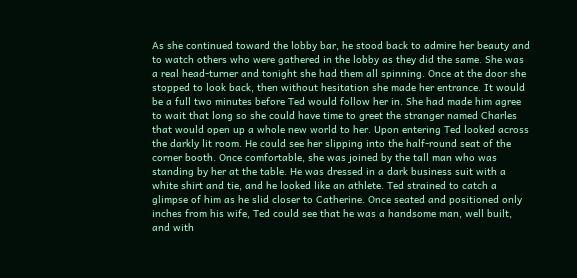As she continued toward the lobby bar, he stood back to admire her beauty and to watch others who were gathered in the lobby as they did the same. She was a real head-turner and tonight she had them all spinning. Once at the door she stopped to look back, then without hesitation she made her entrance. It would be a full two minutes before Ted would follow her in. She had made him agree to wait that long so she could have time to greet the stranger named Charles that would open up a whole new world to her. Upon entering Ted looked across the darkly lit room. He could see her slipping into the half-round seat of the corner booth. Once comfortable, she was joined by the tall man who was standing by her at the table. He was dressed in a dark business suit with a white shirt and tie, and he looked like an athlete. Ted strained to catch a glimpse of him as he slid closer to Catherine. Once seated and positioned only inches from his wife, Ted could see that he was a handsome man, well built, and with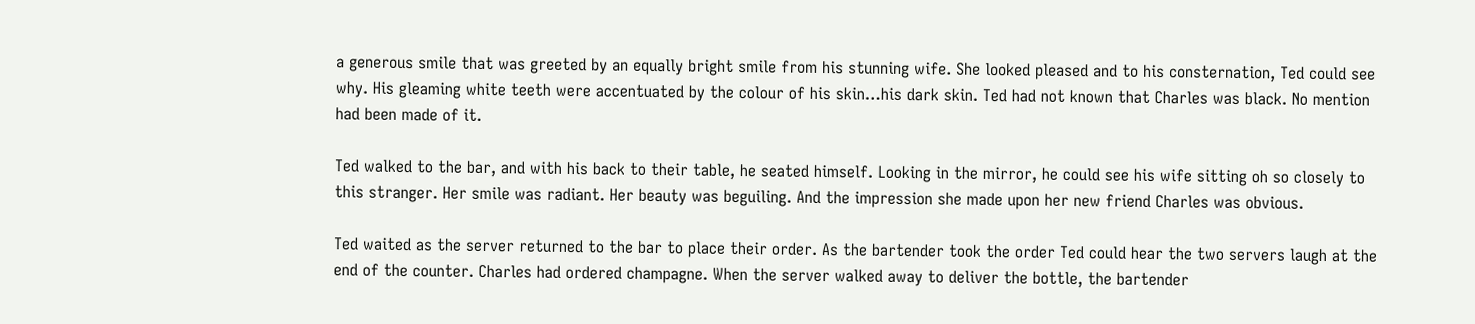a generous smile that was greeted by an equally bright smile from his stunning wife. She looked pleased and to his consternation, Ted could see why. His gleaming white teeth were accentuated by the colour of his skin…his dark skin. Ted had not known that Charles was black. No mention had been made of it.

Ted walked to the bar, and with his back to their table, he seated himself. Looking in the mirror, he could see his wife sitting oh so closely to this stranger. Her smile was radiant. Her beauty was beguiling. And the impression she made upon her new friend Charles was obvious.

Ted waited as the server returned to the bar to place their order. As the bartender took the order Ted could hear the two servers laugh at the end of the counter. Charles had ordered champagne. When the server walked away to deliver the bottle, the bartender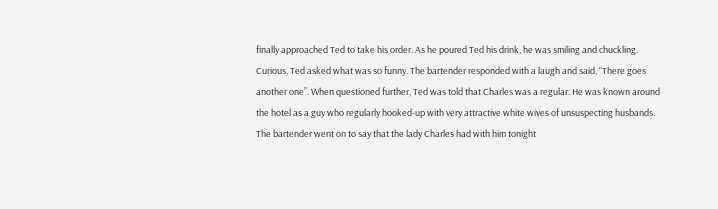finally approached Ted to take his order. As he poured Ted his drink, he was smiling and chuckling. Curious, Ted asked what was so funny. The bartender responded with a laugh and said, “There goes another one”. When questioned further, Ted was told that Charles was a regular. He was known around the hotel as a guy who regularly hooked-up with very attractive white wives of unsuspecting husbands. The bartender went on to say that the lady Charles had with him tonight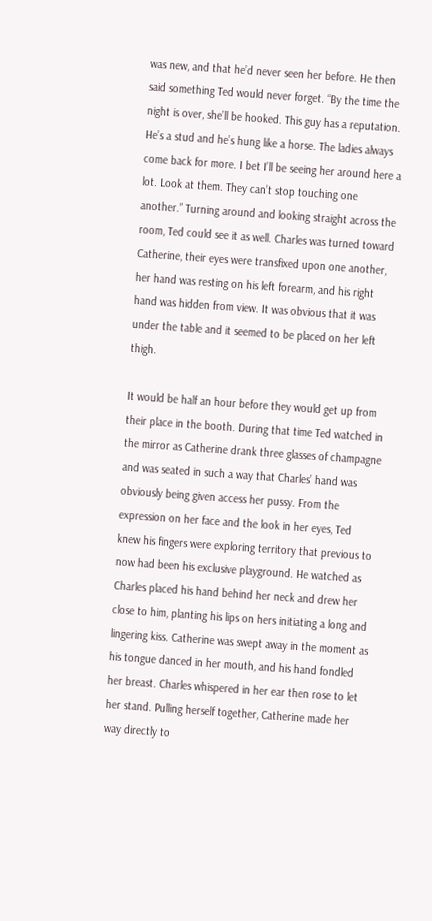was new, and that he’d never seen her before. He then said something Ted would never forget. “By the time the night is over, she’ll be hooked. This guy has a reputation. He’s a stud and he’s hung like a horse. The ladies always come back for more. I bet I’ll be seeing her around here a lot. Look at them. They can’t stop touching one another.” Turning around and looking straight across the room, Ted could see it as well. Charles was turned toward Catherine, their eyes were transfixed upon one another, her hand was resting on his left forearm, and his right hand was hidden from view. It was obvious that it was under the table and it seemed to be placed on her left thigh.

It would be half an hour before they would get up from their place in the booth. During that time Ted watched in the mirror as Catherine drank three glasses of champagne and was seated in such a way that Charles’ hand was obviously being given access her pussy. From the expression on her face and the look in her eyes, Ted knew his fingers were exploring territory that previous to now had been his exclusive playground. He watched as Charles placed his hand behind her neck and drew her close to him, planting his lips on hers initiating a long and lingering kiss. Catherine was swept away in the moment as his tongue danced in her mouth, and his hand fondled her breast. Charles whispered in her ear then rose to let her stand. Pulling herself together, Catherine made her way directly to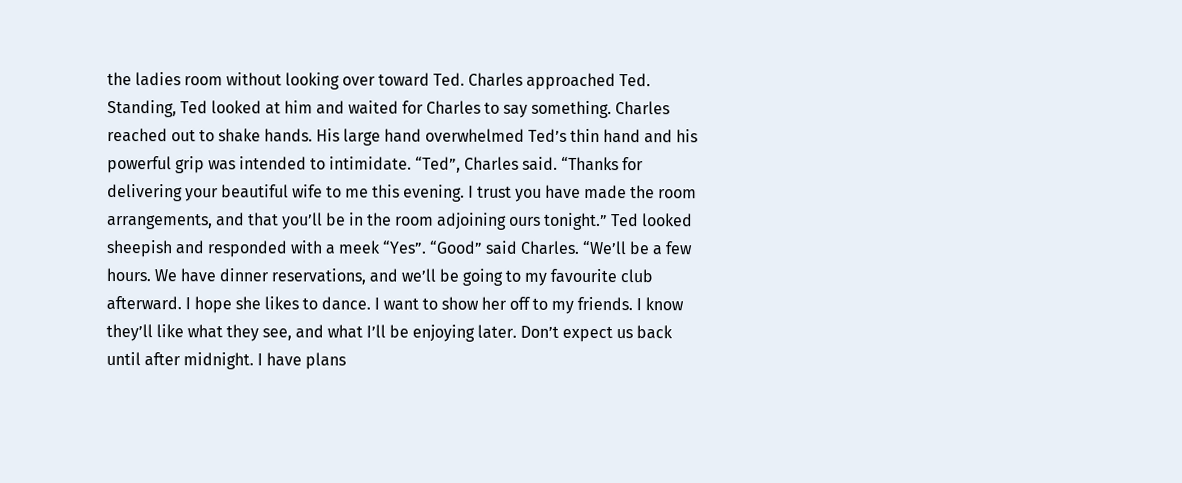the ladies room without looking over toward Ted. Charles approached Ted. Standing, Ted looked at him and waited for Charles to say something. Charles reached out to shake hands. His large hand overwhelmed Ted’s thin hand and his powerful grip was intended to intimidate. “Ted”, Charles said. “Thanks for delivering your beautiful wife to me this evening. I trust you have made the room arrangements, and that you’ll be in the room adjoining ours tonight.” Ted looked sheepish and responded with a meek “Yes”. “Good” said Charles. “We’ll be a few hours. We have dinner reservations, and we’ll be going to my favourite club afterward. I hope she likes to dance. I want to show her off to my friends. I know they’ll like what they see, and what I’ll be enjoying later. Don’t expect us back until after midnight. I have plans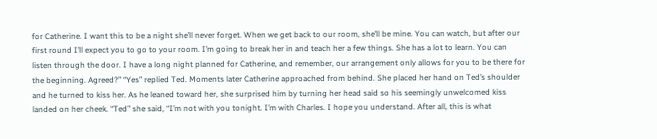for Catherine. I want this to be a night she’ll never forget. When we get back to our room, she’ll be mine. You can watch, but after our first round I’ll expect you to go to your room. I’m going to break her in and teach her a few things. She has a lot to learn. You can listen through the door. I have a long night planned for Catherine, and remember, our arrangement only allows for you to be there for the beginning. Agreed?” “Yes” replied Ted. Moments later Catherine approached from behind. She placed her hand on Ted’s shoulder and he turned to kiss her. As he leaned toward her, she surprised him by turning her head said so his seemingly unwelcomed kiss landed on her cheek. “Ted” she said, “I’m not with you tonight. I’m with Charles. I hope you understand. After all, this is what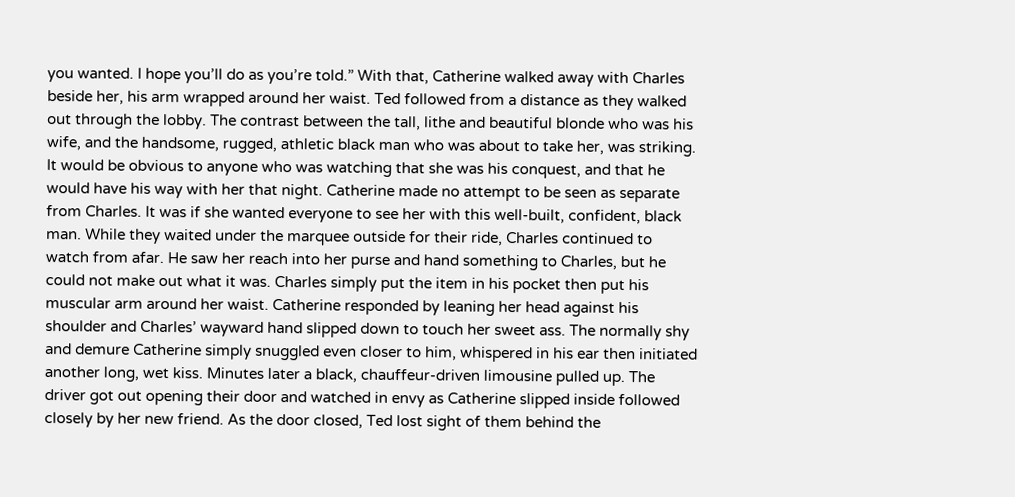you wanted. I hope you’ll do as you’re told.” With that, Catherine walked away with Charles beside her, his arm wrapped around her waist. Ted followed from a distance as they walked out through the lobby. The contrast between the tall, lithe and beautiful blonde who was his wife, and the handsome, rugged, athletic black man who was about to take her, was striking. It would be obvious to anyone who was watching that she was his conquest, and that he would have his way with her that night. Catherine made no attempt to be seen as separate from Charles. It was if she wanted everyone to see her with this well-built, confident, black man. While they waited under the marquee outside for their ride, Charles continued to watch from afar. He saw her reach into her purse and hand something to Charles, but he could not make out what it was. Charles simply put the item in his pocket then put his muscular arm around her waist. Catherine responded by leaning her head against his shoulder and Charles’ wayward hand slipped down to touch her sweet ass. The normally shy and demure Catherine simply snuggled even closer to him, whispered in his ear then initiated another long, wet kiss. Minutes later a black, chauffeur-driven limousine pulled up. The driver got out opening their door and watched in envy as Catherine slipped inside followed closely by her new friend. As the door closed, Ted lost sight of them behind the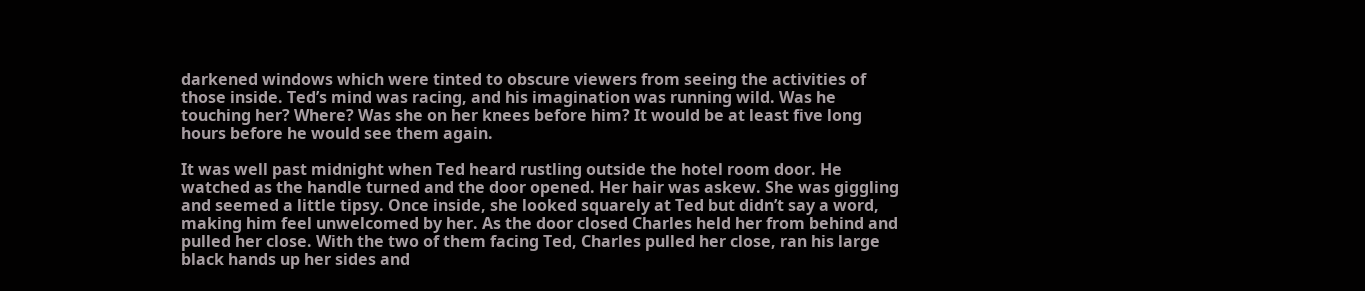darkened windows which were tinted to obscure viewers from seeing the activities of those inside. Ted’s mind was racing, and his imagination was running wild. Was he touching her? Where? Was she on her knees before him? It would be at least five long hours before he would see them again.

It was well past midnight when Ted heard rustling outside the hotel room door. He watched as the handle turned and the door opened. Her hair was askew. She was giggling and seemed a little tipsy. Once inside, she looked squarely at Ted but didn’t say a word, making him feel unwelcomed by her. As the door closed Charles held her from behind and pulled her close. With the two of them facing Ted, Charles pulled her close, ran his large black hands up her sides and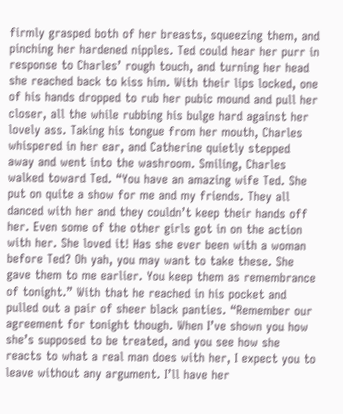firmly grasped both of her breasts, squeezing them, and pinching her hardened nipples. Ted could hear her purr in response to Charles’ rough touch, and turning her head she reached back to kiss him. With their lips locked, one of his hands dropped to rub her pubic mound and pull her closer, all the while rubbing his bulge hard against her lovely ass. Taking his tongue from her mouth, Charles whispered in her ear, and Catherine quietly stepped away and went into the washroom. Smiling, Charles walked toward Ted. “You have an amazing wife Ted. She put on quite a show for me and my friends. They all danced with her and they couldn’t keep their hands off her. Even some of the other girls got in on the action with her. She loved it! Has she ever been with a woman before Ted? Oh yah, you may want to take these. She gave them to me earlier. You keep them as remembrance of tonight.” With that he reached in his pocket and pulled out a pair of sheer black panties. “Remember our agreement for tonight though. When I’ve shown you how she’s supposed to be treated, and you see how she reacts to what a real man does with her, I expect you to leave without any argument. I’ll have her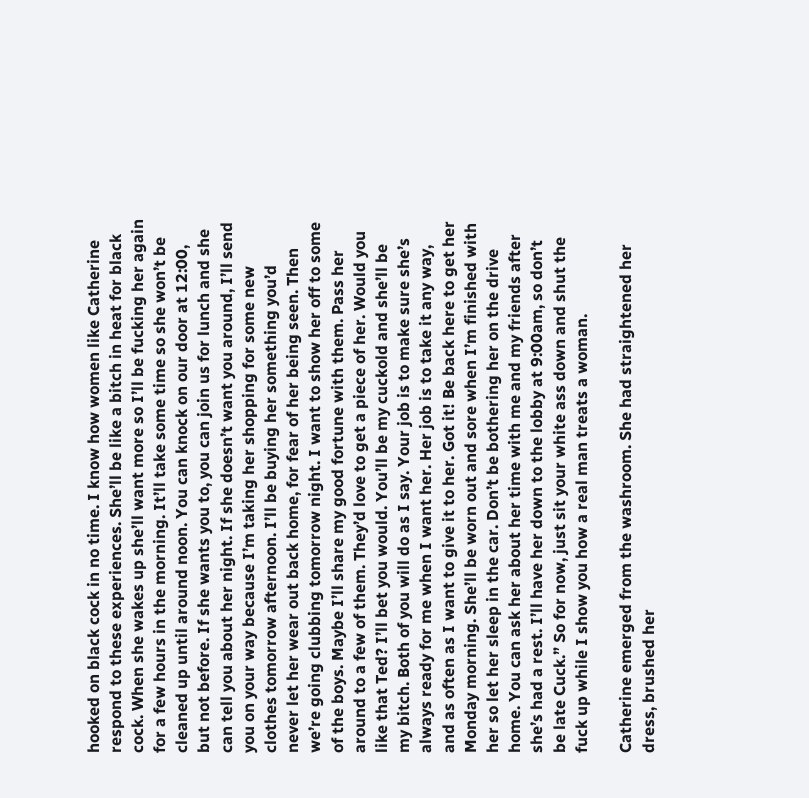hooked on black cock in no time. I know how women like Catherine respond to these experiences. She’ll be like a bitch in heat for black cock. When she wakes up she’ll want more so I’ll be fucking her again for a few hours in the morning. It’ll take some time so she won’t be cleaned up until around noon. You can knock on our door at 12:00, but not before. If she wants you to, you can join us for lunch and she can tell you about her night. If she doesn’t want you around, I’ll send you on your way because I’m taking her shopping for some new clothes tomorrow afternoon. I’ll be buying her something you’d never let her wear out back home, for fear of her being seen. Then we’re going clubbing tomorrow night. I want to show her off to some of the boys. Maybe I’ll share my good fortune with them. Pass her around to a few of them. They’d love to get a piece of her. Would you like that Ted? I’ll bet you would. You’ll be my cuckold and she’ll be my bitch. Both of you will do as I say. Your job is to make sure she’s always ready for me when I want her. Her job is to take it any way, and as often as I want to give it to her. Got it! Be back here to get her Monday morning. She’ll be worn out and sore when I’m finished with her so let her sleep in the car. Don’t be bothering her on the drive home. You can ask her about her time with me and my friends after she’s had a rest. I’ll have her down to the lobby at 9:00am, so don’t be late Cuck.” So for now, just sit your white ass down and shut the fuck up while I show you how a real man treats a woman.

Catherine emerged from the washroom. She had straightened her dress, brushed her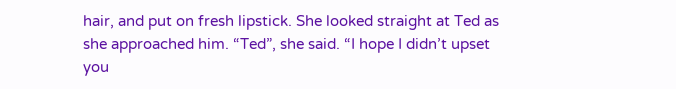hair, and put on fresh lipstick. She looked straight at Ted as she approached him. “Ted”, she said. “I hope I didn’t upset you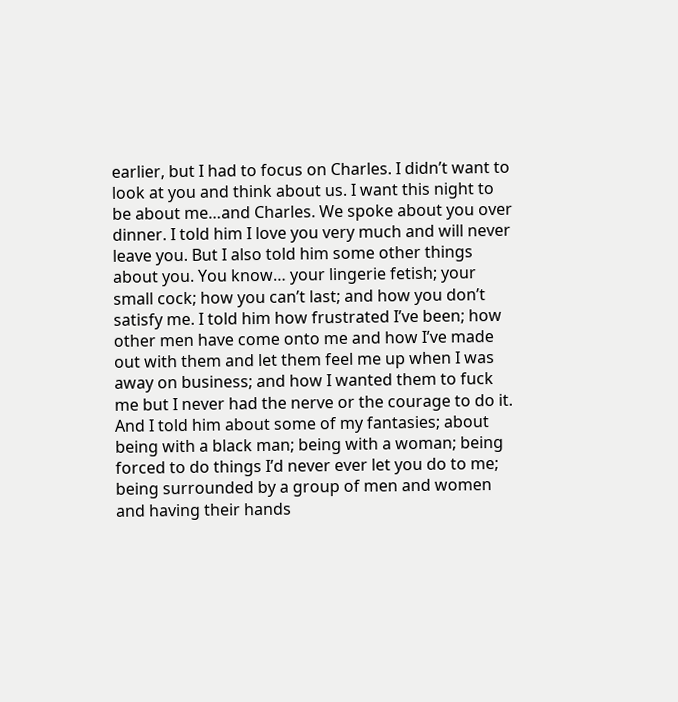earlier, but I had to focus on Charles. I didn’t want to look at you and think about us. I want this night to be about me…and Charles. We spoke about you over dinner. I told him I love you very much and will never leave you. But I also told him some other things about you. You know… your lingerie fetish; your small cock; how you can’t last; and how you don’t satisfy me. I told him how frustrated I’ve been; how other men have come onto me and how I’ve made out with them and let them feel me up when I was away on business; and how I wanted them to fuck me but I never had the nerve or the courage to do it. And I told him about some of my fantasies; about being with a black man; being with a woman; being forced to do things I’d never ever let you do to me; being surrounded by a group of men and women and having their hands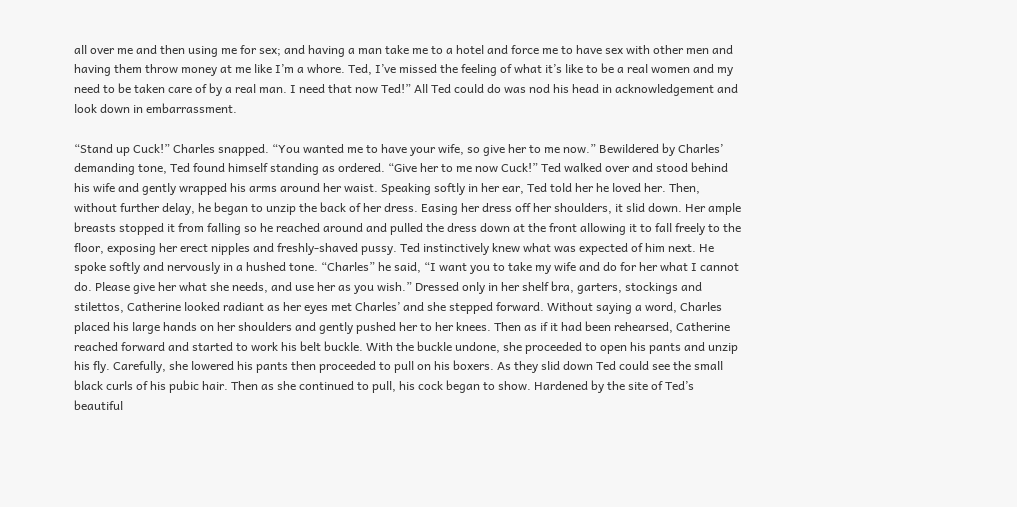all over me and then using me for sex; and having a man take me to a hotel and force me to have sex with other men and having them throw money at me like I’m a whore. Ted, I’ve missed the feeling of what it’s like to be a real women and my need to be taken care of by a real man. I need that now Ted!” All Ted could do was nod his head in acknowledgement and look down in embarrassment.

“Stand up Cuck!” Charles snapped. “You wanted me to have your wife, so give her to me now.” Bewildered by Charles’ demanding tone, Ted found himself standing as ordered. “Give her to me now Cuck!” Ted walked over and stood behind his wife and gently wrapped his arms around her waist. Speaking softly in her ear, Ted told her he loved her. Then, without further delay, he began to unzip the back of her dress. Easing her dress off her shoulders, it slid down. Her ample breasts stopped it from falling so he reached around and pulled the dress down at the front allowing it to fall freely to the floor, exposing her erect nipples and freshly-shaved pussy. Ted instinctively knew what was expected of him next. He spoke softly and nervously in a hushed tone. “Charles” he said, “I want you to take my wife and do for her what I cannot do. Please give her what she needs, and use her as you wish.” Dressed only in her shelf bra, garters, stockings and stilettos, Catherine looked radiant as her eyes met Charles’ and she stepped forward. Without saying a word, Charles placed his large hands on her shoulders and gently pushed her to her knees. Then as if it had been rehearsed, Catherine reached forward and started to work his belt buckle. With the buckle undone, she proceeded to open his pants and unzip his fly. Carefully, she lowered his pants then proceeded to pull on his boxers. As they slid down Ted could see the small black curls of his pubic hair. Then as she continued to pull, his cock began to show. Hardened by the site of Ted’s beautiful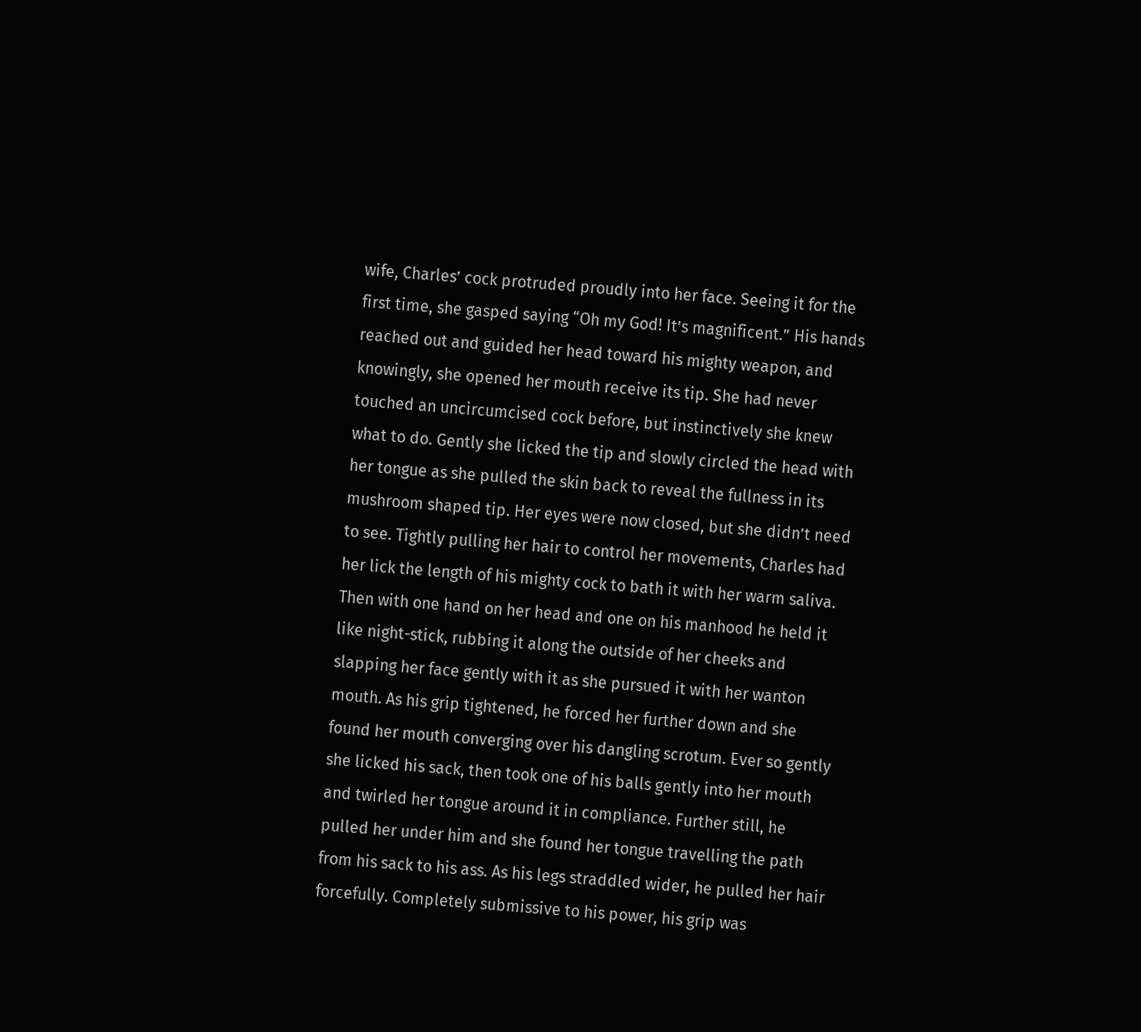wife, Charles’ cock protruded proudly into her face. Seeing it for the first time, she gasped saying “Oh my God! It’s magnificent.” His hands reached out and guided her head toward his mighty weapon, and knowingly, she opened her mouth receive its tip. She had never touched an uncircumcised cock before, but instinctively she knew what to do. Gently she licked the tip and slowly circled the head with her tongue as she pulled the skin back to reveal the fullness in its mushroom shaped tip. Her eyes were now closed, but she didn’t need to see. Tightly pulling her hair to control her movements, Charles had her lick the length of his mighty cock to bath it with her warm saliva. Then with one hand on her head and one on his manhood he held it like night-stick, rubbing it along the outside of her cheeks and slapping her face gently with it as she pursued it with her wanton mouth. As his grip tightened, he forced her further down and she found her mouth converging over his dangling scrotum. Ever so gently she licked his sack, then took one of his balls gently into her mouth and twirled her tongue around it in compliance. Further still, he pulled her under him and she found her tongue travelling the path from his sack to his ass. As his legs straddled wider, he pulled her hair forcefully. Completely submissive to his power, his grip was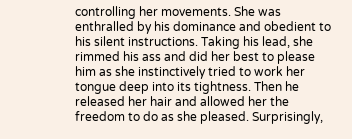controlling her movements. She was enthralled by his dominance and obedient to his silent instructions. Taking his lead, she rimmed his ass and did her best to please him as she instinctively tried to work her tongue deep into its tightness. Then he released her hair and allowed her the freedom to do as she pleased. Surprisingly,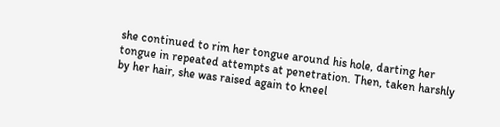she continued to rim her tongue around his hole, darting her tongue in repeated attempts at penetration. Then, taken harshly by her hair, she was raised again to kneel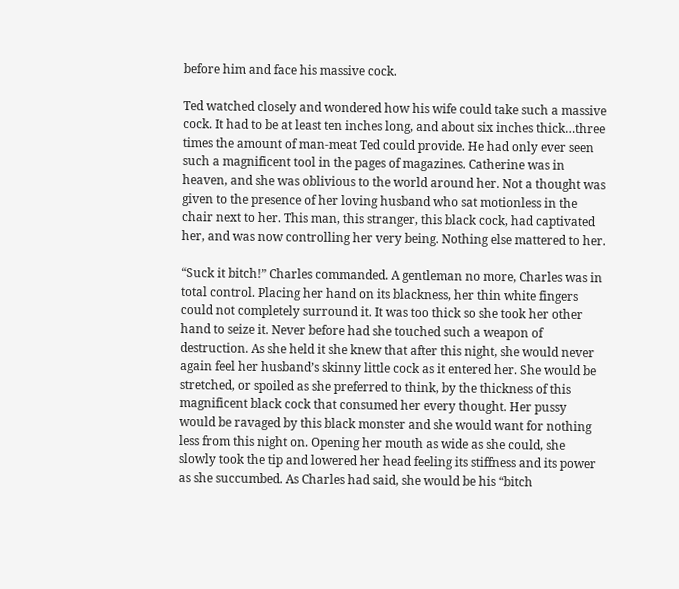before him and face his massive cock.

Ted watched closely and wondered how his wife could take such a massive cock. It had to be at least ten inches long, and about six inches thick…three times the amount of man-meat Ted could provide. He had only ever seen such a magnificent tool in the pages of magazines. Catherine was in heaven, and she was oblivious to the world around her. Not a thought was given to the presence of her loving husband who sat motionless in the chair next to her. This man, this stranger, this black cock, had captivated her, and was now controlling her very being. Nothing else mattered to her.

“Suck it bitch!” Charles commanded. A gentleman no more, Charles was in total control. Placing her hand on its blackness, her thin white fingers could not completely surround it. It was too thick so she took her other hand to seize it. Never before had she touched such a weapon of destruction. As she held it she knew that after this night, she would never again feel her husband’s skinny little cock as it entered her. She would be stretched, or spoiled as she preferred to think, by the thickness of this magnificent black cock that consumed her every thought. Her pussy would be ravaged by this black monster and she would want for nothing less from this night on. Opening her mouth as wide as she could, she slowly took the tip and lowered her head feeling its stiffness and its power as she succumbed. As Charles had said, she would be his “bitch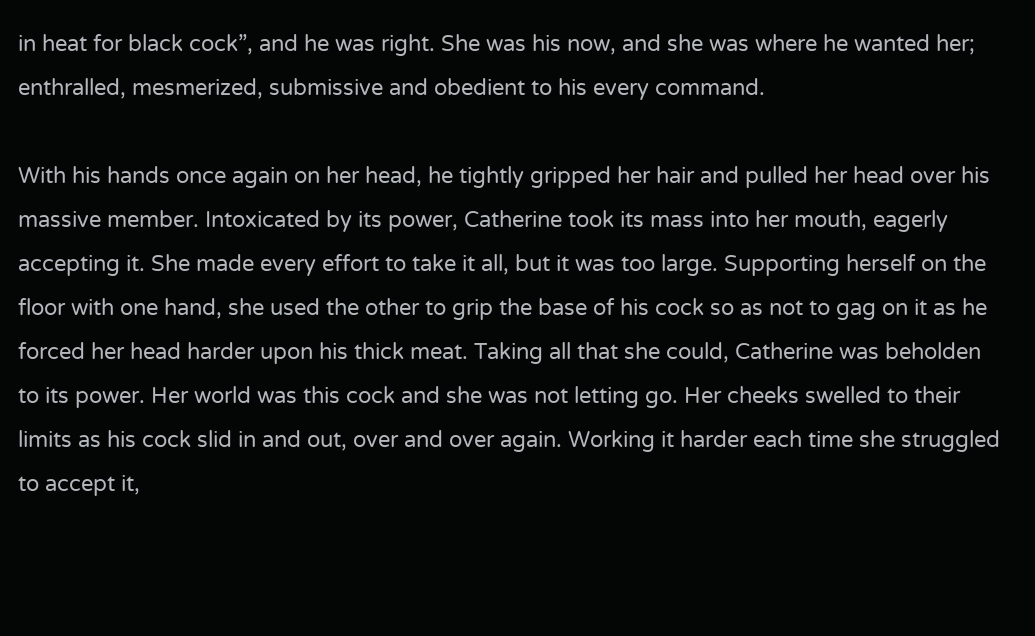in heat for black cock”, and he was right. She was his now, and she was where he wanted her; enthralled, mesmerized, submissive and obedient to his every command.

With his hands once again on her head, he tightly gripped her hair and pulled her head over his massive member. Intoxicated by its power, Catherine took its mass into her mouth, eagerly accepting it. She made every effort to take it all, but it was too large. Supporting herself on the floor with one hand, she used the other to grip the base of his cock so as not to gag on it as he forced her head harder upon his thick meat. Taking all that she could, Catherine was beholden to its power. Her world was this cock and she was not letting go. Her cheeks swelled to their limits as his cock slid in and out, over and over again. Working it harder each time she struggled to accept it,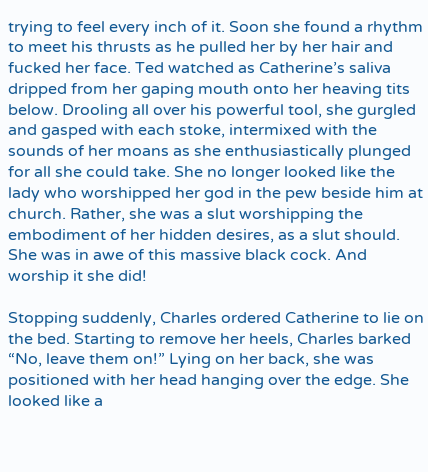trying to feel every inch of it. Soon she found a rhythm to meet his thrusts as he pulled her by her hair and fucked her face. Ted watched as Catherine’s saliva dripped from her gaping mouth onto her heaving tits below. Drooling all over his powerful tool, she gurgled and gasped with each stoke, intermixed with the sounds of her moans as she enthusiastically plunged for all she could take. She no longer looked like the lady who worshipped her god in the pew beside him at church. Rather, she was a slut worshipping the embodiment of her hidden desires, as a slut should. She was in awe of this massive black cock. And worship it she did!

Stopping suddenly, Charles ordered Catherine to lie on the bed. Starting to remove her heels, Charles barked “No, leave them on!” Lying on her back, she was positioned with her head hanging over the edge. She looked like a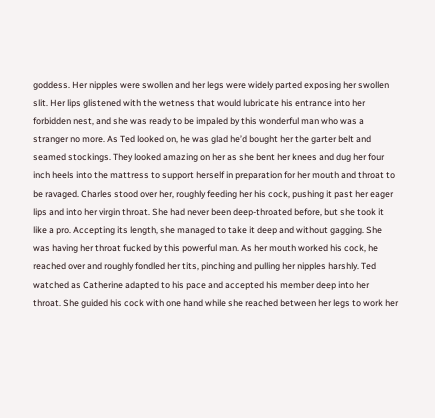goddess. Her nipples were swollen and her legs were widely parted exposing her swollen slit. Her lips glistened with the wetness that would lubricate his entrance into her forbidden nest, and she was ready to be impaled by this wonderful man who was a stranger no more. As Ted looked on, he was glad he’d bought her the garter belt and seamed stockings. They looked amazing on her as she bent her knees and dug her four inch heels into the mattress to support herself in preparation for her mouth and throat to be ravaged. Charles stood over her, roughly feeding her his cock, pushing it past her eager lips and into her virgin throat. She had never been deep-throated before, but she took it like a pro. Accepting its length, she managed to take it deep and without gagging. She was having her throat fucked by this powerful man. As her mouth worked his cock, he reached over and roughly fondled her tits, pinching and pulling her nipples harshly. Ted watched as Catherine adapted to his pace and accepted his member deep into her throat. She guided his cock with one hand while she reached between her legs to work her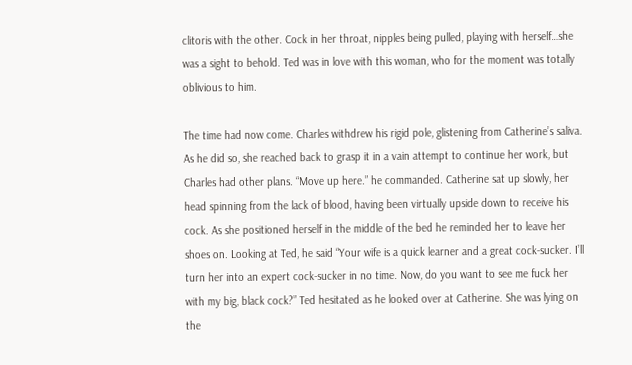clitoris with the other. Cock in her throat, nipples being pulled, playing with herself…she was a sight to behold. Ted was in love with this woman, who for the moment was totally oblivious to him.

The time had now come. Charles withdrew his rigid pole, glistening from Catherine’s saliva. As he did so, she reached back to grasp it in a vain attempt to continue her work, but Charles had other plans. “Move up here.” he commanded. Catherine sat up slowly, her head spinning from the lack of blood, having been virtually upside down to receive his cock. As she positioned herself in the middle of the bed he reminded her to leave her shoes on. Looking at Ted, he said “Your wife is a quick learner and a great cock-sucker. I’ll turn her into an expert cock-sucker in no time. Now, do you want to see me fuck her with my big, black cock?” Ted hesitated as he looked over at Catherine. She was lying on the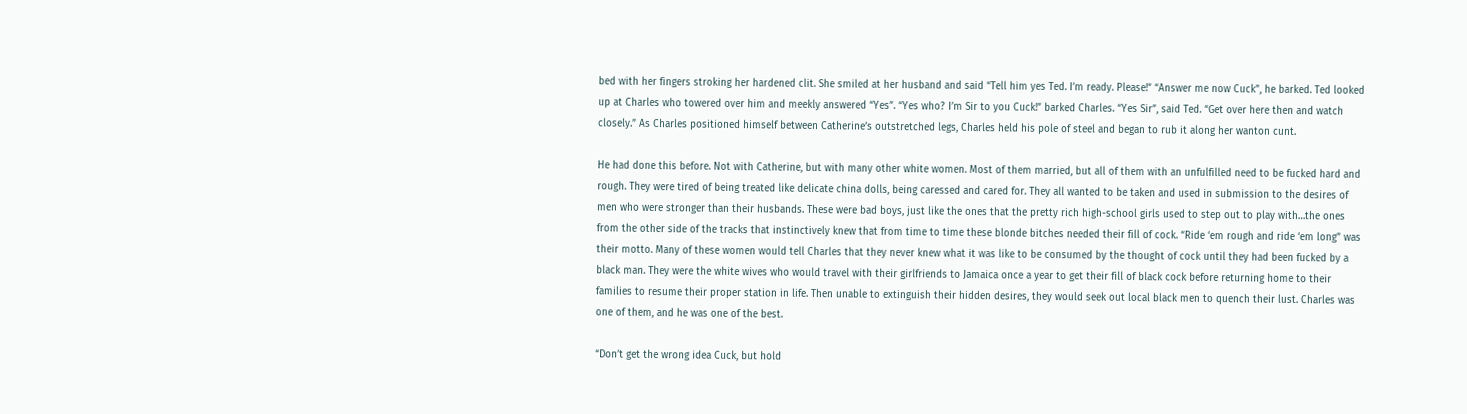bed with her fingers stroking her hardened clit. She smiled at her husband and said “Tell him yes Ted. I’m ready. Please!” “Answer me now Cuck”, he barked. Ted looked up at Charles who towered over him and meekly answered “Yes”. “Yes who? I’m Sir to you Cuck!” barked Charles. “Yes Sir”, said Ted. “Get over here then and watch closely.” As Charles positioned himself between Catherine’s outstretched legs, Charles held his pole of steel and began to rub it along her wanton cunt.

He had done this before. Not with Catherine, but with many other white women. Most of them married, but all of them with an unfulfilled need to be fucked hard and rough. They were tired of being treated like delicate china dolls, being caressed and cared for. They all wanted to be taken and used in submission to the desires of men who were stronger than their husbands. These were bad boys, just like the ones that the pretty rich high-school girls used to step out to play with…the ones from the other side of the tracks that instinctively knew that from time to time these blonde bitches needed their fill of cock. “Ride ‘em rough and ride ‘em long” was their motto. Many of these women would tell Charles that they never knew what it was like to be consumed by the thought of cock until they had been fucked by a black man. They were the white wives who would travel with their girlfriends to Jamaica once a year to get their fill of black cock before returning home to their families to resume their proper station in life. Then unable to extinguish their hidden desires, they would seek out local black men to quench their lust. Charles was one of them, and he was one of the best.

“Don’t get the wrong idea Cuck, but hold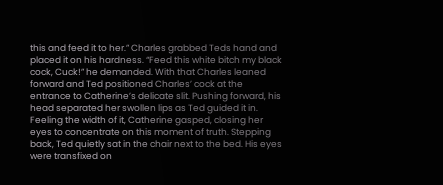this and feed it to her.” Charles grabbed Teds hand and placed it on his hardness. “Feed this white bitch my black cock, Cuck!” he demanded. With that Charles leaned forward and Ted positioned Charles’ cock at the entrance to Catherine’s delicate slit. Pushing forward, his head separated her swollen lips as Ted guided it in. Feeling the width of it, Catherine gasped, closing her eyes to concentrate on this moment of truth. Stepping back, Ted quietly sat in the chair next to the bed. His eyes were transfixed on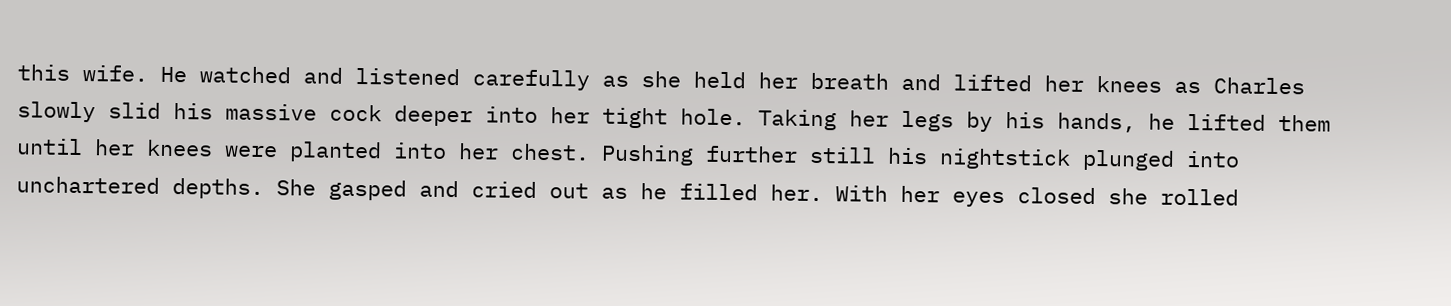this wife. He watched and listened carefully as she held her breath and lifted her knees as Charles slowly slid his massive cock deeper into her tight hole. Taking her legs by his hands, he lifted them until her knees were planted into her chest. Pushing further still his nightstick plunged into unchartered depths. She gasped and cried out as he filled her. With her eyes closed she rolled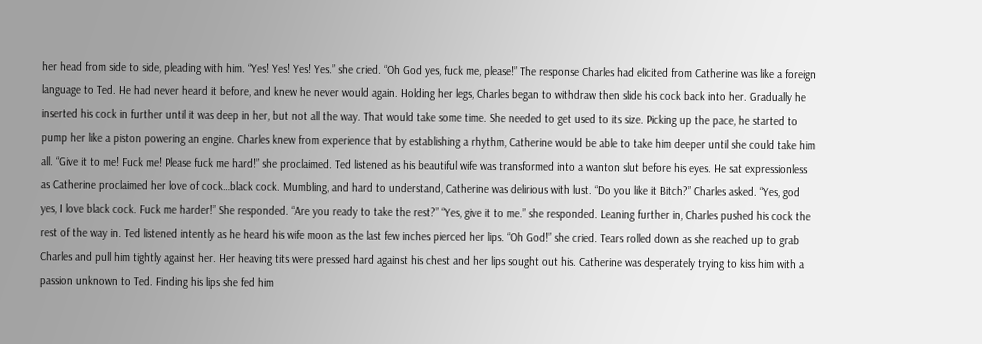her head from side to side, pleading with him. “Yes! Yes! Yes! Yes.” she cried. “Oh God yes, fuck me, please!” The response Charles had elicited from Catherine was like a foreign language to Ted. He had never heard it before, and knew he never would again. Holding her legs, Charles began to withdraw then slide his cock back into her. Gradually he inserted his cock in further until it was deep in her, but not all the way. That would take some time. She needed to get used to its size. Picking up the pace, he started to pump her like a piston powering an engine. Charles knew from experience that by establishing a rhythm, Catherine would be able to take him deeper until she could take him all. “Give it to me! Fuck me! Please fuck me hard!” she proclaimed. Ted listened as his beautiful wife was transformed into a wanton slut before his eyes. He sat expressionless as Catherine proclaimed her love of cock…black cock. Mumbling, and hard to understand, Catherine was delirious with lust. “Do you like it Bitch?” Charles asked. “Yes, god yes, I love black cock. Fuck me harder!” She responded. “Are you ready to take the rest?” “Yes, give it to me.” she responded. Leaning further in, Charles pushed his cock the rest of the way in. Ted listened intently as he heard his wife moon as the last few inches pierced her lips. “Oh God!” she cried. Tears rolled down as she reached up to grab Charles and pull him tightly against her. Her heaving tits were pressed hard against his chest and her lips sought out his. Catherine was desperately trying to kiss him with a passion unknown to Ted. Finding his lips she fed him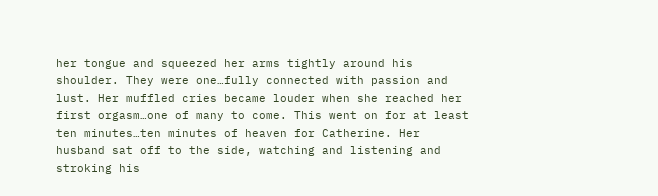her tongue and squeezed her arms tightly around his shoulder. They were one…fully connected with passion and lust. Her muffled cries became louder when she reached her first orgasm…one of many to come. This went on for at least ten minutes…ten minutes of heaven for Catherine. Her husband sat off to the side, watching and listening and stroking his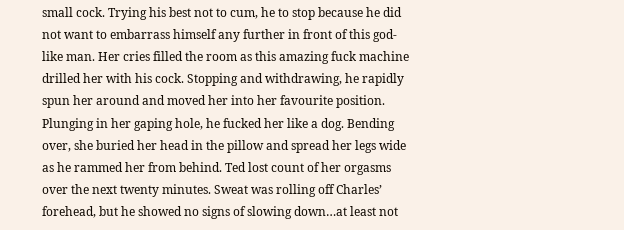small cock. Trying his best not to cum, he to stop because he did not want to embarrass himself any further in front of this god-like man. Her cries filled the room as this amazing fuck machine drilled her with his cock. Stopping and withdrawing, he rapidly spun her around and moved her into her favourite position. Plunging in her gaping hole, he fucked her like a dog. Bending over, she buried her head in the pillow and spread her legs wide as he rammed her from behind. Ted lost count of her orgasms over the next twenty minutes. Sweat was rolling off Charles’ forehead, but he showed no signs of slowing down…at least not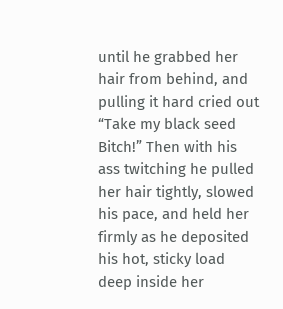until he grabbed her hair from behind, and pulling it hard cried out “Take my black seed Bitch!” Then with his ass twitching he pulled her hair tightly, slowed his pace, and held her firmly as he deposited his hot, sticky load deep inside her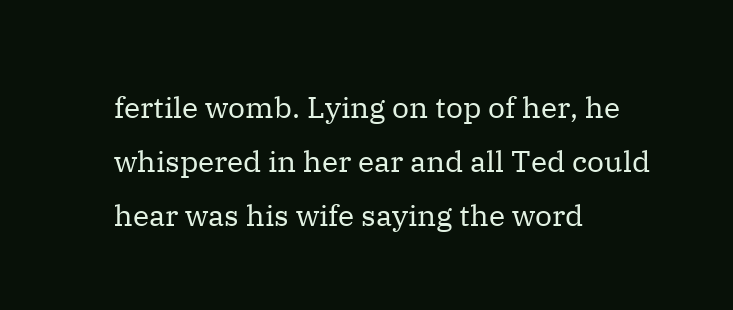fertile womb. Lying on top of her, he whispered in her ear and all Ted could hear was his wife saying the word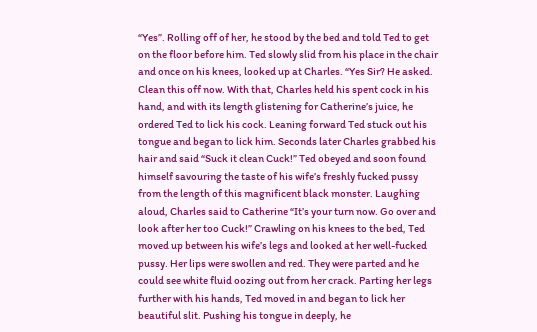“Yes”. Rolling off of her, he stood by the bed and told Ted to get on the floor before him. Ted slowly slid from his place in the chair and once on his knees, looked up at Charles. “Yes Sir? He asked. Clean this off now. With that, Charles held his spent cock in his hand, and with its length glistening for Catherine’s juice, he ordered Ted to lick his cock. Leaning forward Ted stuck out his tongue and began to lick him. Seconds later Charles grabbed his hair and said “Suck it clean Cuck!” Ted obeyed and soon found himself savouring the taste of his wife’s freshly fucked pussy from the length of this magnificent black monster. Laughing aloud, Charles said to Catherine “It’s your turn now. Go over and look after her too Cuck!” Crawling on his knees to the bed, Ted moved up between his wife’s legs and looked at her well-fucked pussy. Her lips were swollen and red. They were parted and he could see white fluid oozing out from her crack. Parting her legs further with his hands, Ted moved in and began to lick her beautiful slit. Pushing his tongue in deeply, he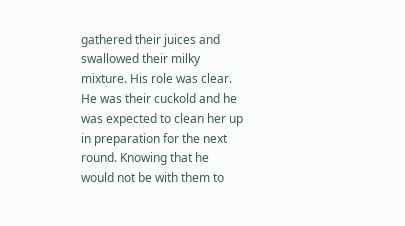gathered their juices and swallowed their milky mixture. His role was clear. He was their cuckold and he was expected to clean her up in preparation for the next round. Knowing that he would not be with them to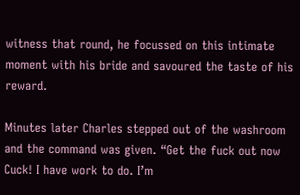witness that round, he focussed on this intimate moment with his bride and savoured the taste of his reward.

Minutes later Charles stepped out of the washroom and the command was given. “Get the fuck out now Cuck! I have work to do. I’m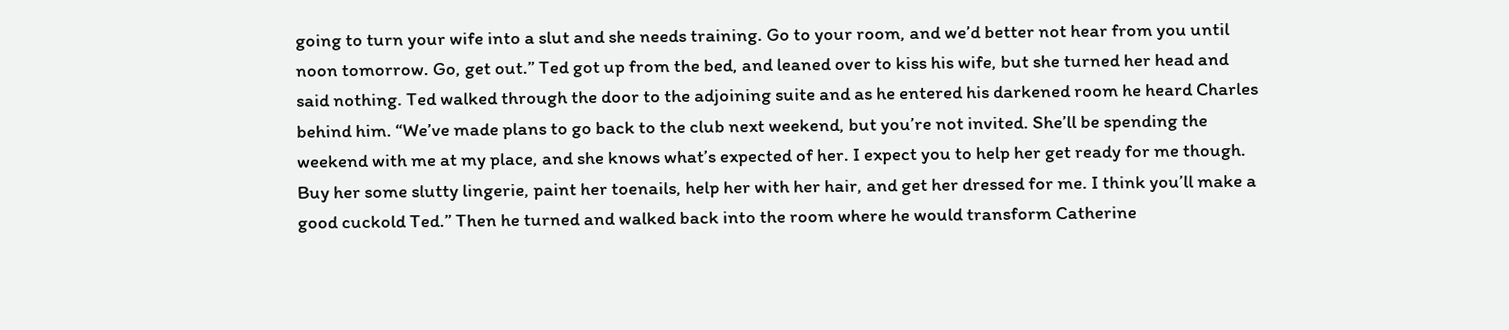going to turn your wife into a slut and she needs training. Go to your room, and we’d better not hear from you until noon tomorrow. Go, get out.” Ted got up from the bed, and leaned over to kiss his wife, but she turned her head and said nothing. Ted walked through the door to the adjoining suite and as he entered his darkened room he heard Charles behind him. “We’ve made plans to go back to the club next weekend, but you’re not invited. She’ll be spending the weekend with me at my place, and she knows what’s expected of her. I expect you to help her get ready for me though. Buy her some slutty lingerie, paint her toenails, help her with her hair, and get her dressed for me. I think you’ll make a good cuckold Ted.” Then he turned and walked back into the room where he would transform Catherine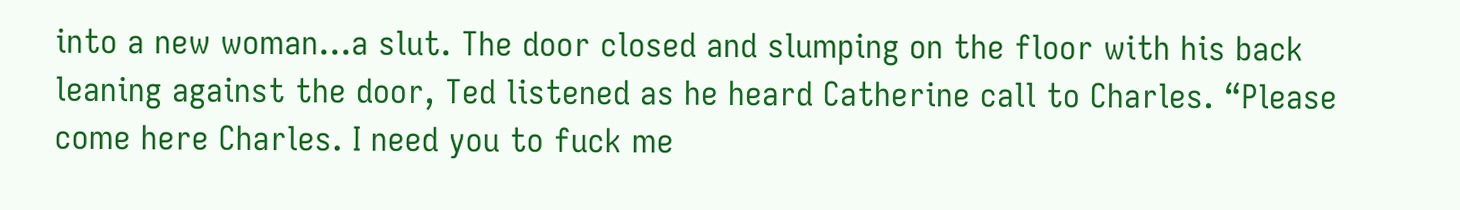into a new woman…a slut. The door closed and slumping on the floor with his back leaning against the door, Ted listened as he heard Catherine call to Charles. “Please come here Charles. I need you to fuck me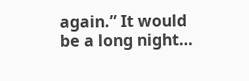again.” It would be a long night…